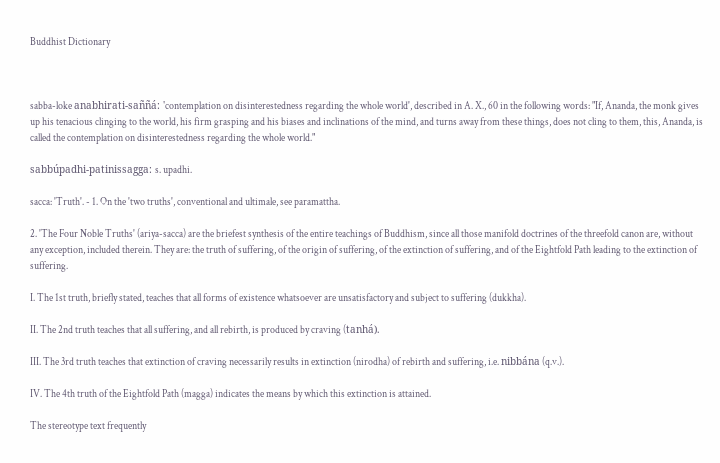Buddhist Dictionary



sabba-loke anabhirati-saññá: 'contemplation on disinterestedness regarding the whole world', described in A. X., 60 in the following words: "If, Ananda, the monk gives up his tenacious clinging to the world, his firm grasping and his biases and inclinations of the mind, and turns away from these things, does not cling to them, this, Ananda, is called the contemplation on disinterestedness regarding the whole world."

sabbúpadhi-patinissagga: s. upadhi.

sacca: 'Truth'. - 1. On the 'two truths', conventional and ultimale, see paramattha.

2. 'The Four Noble Truths' (ariya-sacca) are the briefest synthesis of the entire teachings of Buddhism, since all those manifold doctrines of the threefold canon are, without any exception, included therein. They are: the truth of suffering, of the origin of suffering, of the extinction of suffering, and of the Eightfold Path leading to the extinction of suffering.

I. The 1st truth, briefly stated, teaches that all forms of existence whatsoever are unsatisfactory and subject to suffering (dukkha).

II. The 2nd truth teaches that all suffering, and all rebirth, is produced by craving (tanhá).

III. The 3rd truth teaches that extinction of craving necessarily results in extinction (nirodha) of rebirth and suffering, i.e. nibbána (q.v.).

IV. The 4th truth of the Eightfold Path (magga) indicates the means by which this extinction is attained.

The stereotype text frequently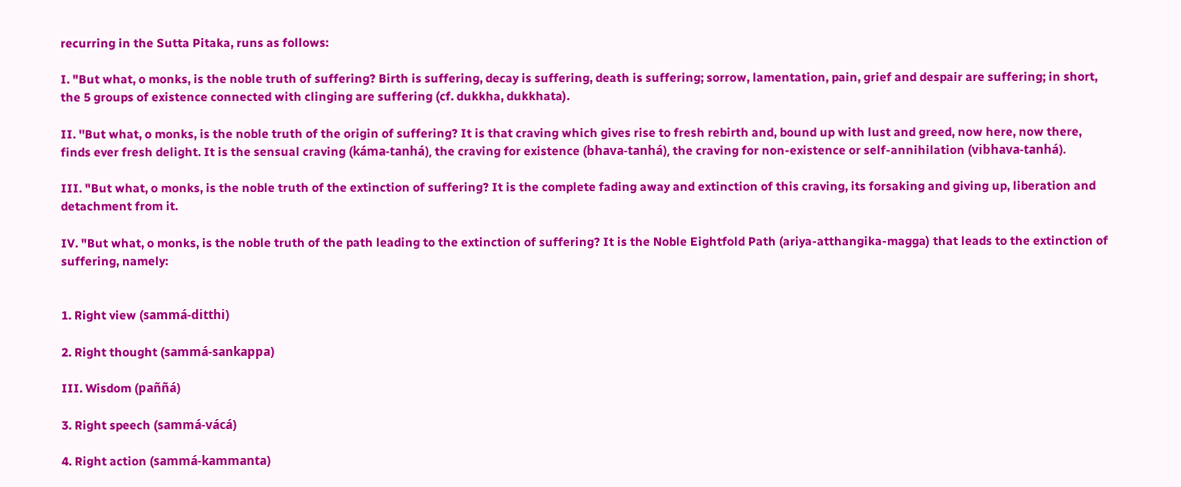recurring in the Sutta Pitaka, runs as follows:

I. "But what, o monks, is the noble truth of suffering? Birth is suffering, decay is suffering, death is suffering; sorrow, lamentation, pain, grief and despair are suffering; in short, the 5 groups of existence connected with clinging are suffering (cf. dukkha, dukkhata).

II. ''But what, o monks, is the noble truth of the origin of suffering? It is that craving which gives rise to fresh rebirth and, bound up with lust and greed, now here, now there, finds ever fresh delight. It is the sensual craving (káma-tanhá), the craving for existence (bhava-tanhá), the craving for non-existence or self-annihilation (vibhava-tanhá).

III. "But what, o monks, is the noble truth of the extinction of suffering? It is the complete fading away and extinction of this craving, its forsaking and giving up, liberation and detachment from it.

IV. "But what, o monks, is the noble truth of the path leading to the extinction of suffering? It is the Noble Eightfold Path (ariya-atthangika-magga) that leads to the extinction of suffering, namely:


1. Right view (sammá-ditthi)

2. Right thought (sammá-sankappa)

III. Wisdom (paññá)

3. Right speech (sammá-vácá)

4. Right action (sammá-kammanta)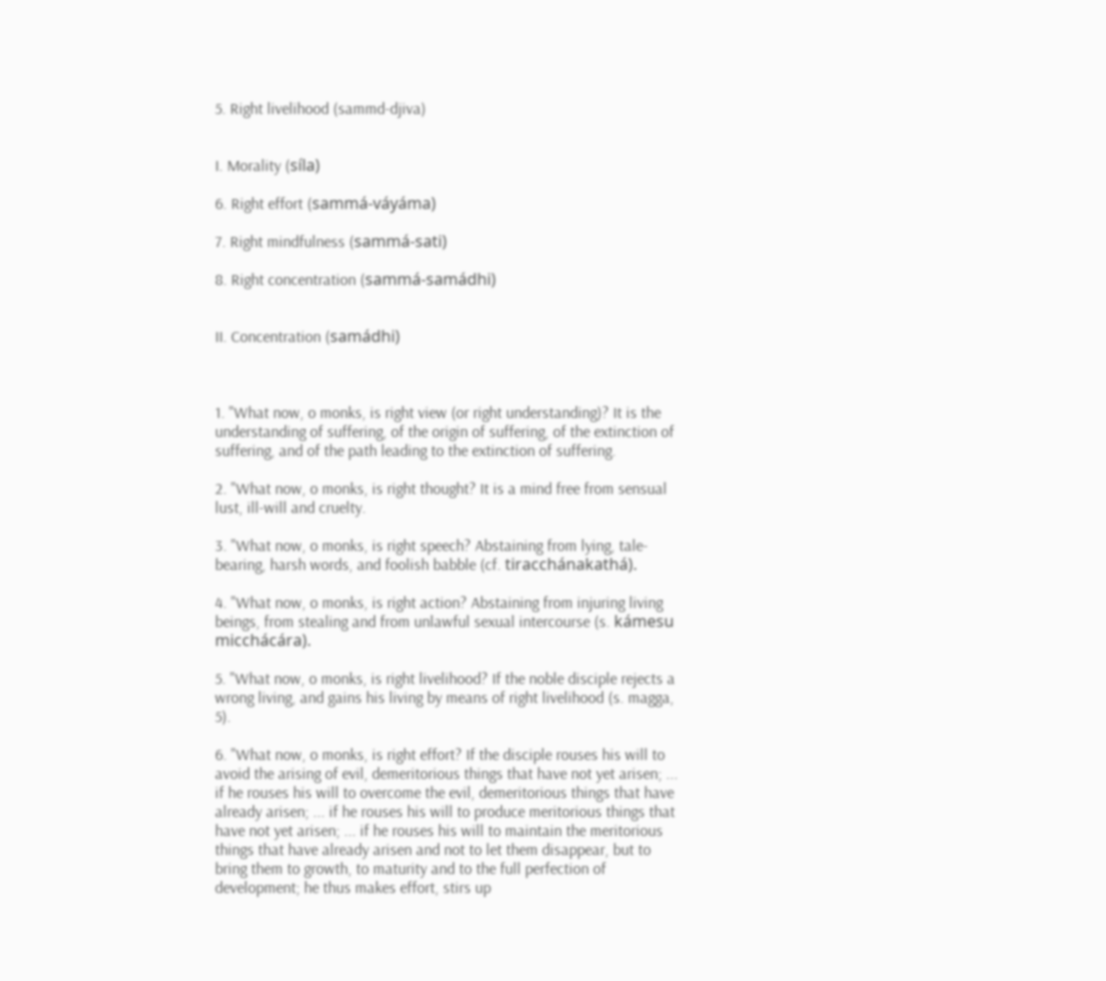5. Right livelihood (sammd-djiva)


I. Morality (síla)

6. Right effort (sammá-váyáma)

7. Right mindfulness (sammá-sati)

8. Right concentration (sammá-samádhi)


II. Concentration (samádhi)



1. "What now, o monks, is right view (or right understanding)? It is the understanding of suffering, of the origin of suffering, of the extinction of suffering, and of the path leading to the extinction of suffering.

2. "What now, o monks, is right thought? It is a mind free from sensual lust, ill-will and cruelty.

3. "What now, o monks, is right speech? Abstaining from lying, tale-bearing, harsh words, and foolish babble (cf. tiracchánakathá).

4. "What now, o monks, is right action? Abstaining from injuring living beings, from stealing and from unlawful sexual intercourse (s. kámesu micchácára).

5. "What now, o monks, is right livelihood? If the noble disciple rejects a wrong living, and gains his living by means of right livelihood (s. magga, 5).

6. "What now, o monks, is right effort? If the disciple rouses his will to avoid the arising of evil, demeritorious things that have not yet arisen; ... if he rouses his will to overcome the evil, demeritorious things that have already arisen; ... if he rouses his will to produce meritorious things that have not yet arisen; ... if he rouses his will to maintain the meritorious things that have already arisen and not to let them disappear, but to bring them to growth, to maturity and to the full perfection of development; he thus makes effort, stirs up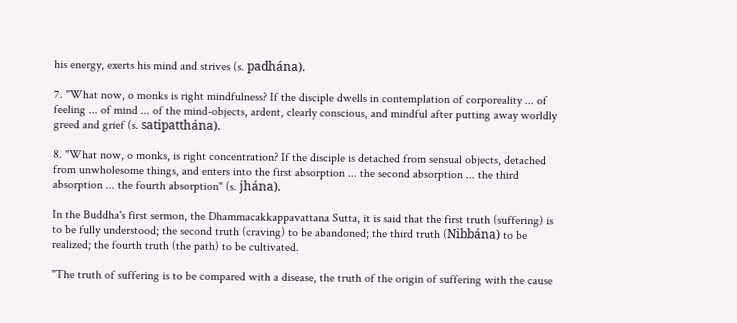his energy, exerts his mind and strives (s. padhána).

7. "What now, o monks is right mindfulness? If the disciple dwells in contemplation of corporeality ... of feeling ... of mind ... of the mind-objects, ardent, clearly conscious, and mindful after putting away worldly greed and grief (s. satipatthána).

8. "What now, o monks, is right concentration? If the disciple is detached from sensual objects, detached from unwholesome things, and enters into the first absorption ... the second absorption ... the third absorption ... the fourth absorption" (s. jhána).

In the Buddha's first sermon, the Dhammacakkappavattana Sutta, it is said that the first truth (suffering) is to be fully understood; the second truth (craving) to be abandoned; the third truth (Nibbána) to be realized; the fourth truth (the path) to be cultivated.

"The truth of suffering is to be compared with a disease, the truth of the origin of suffering with the cause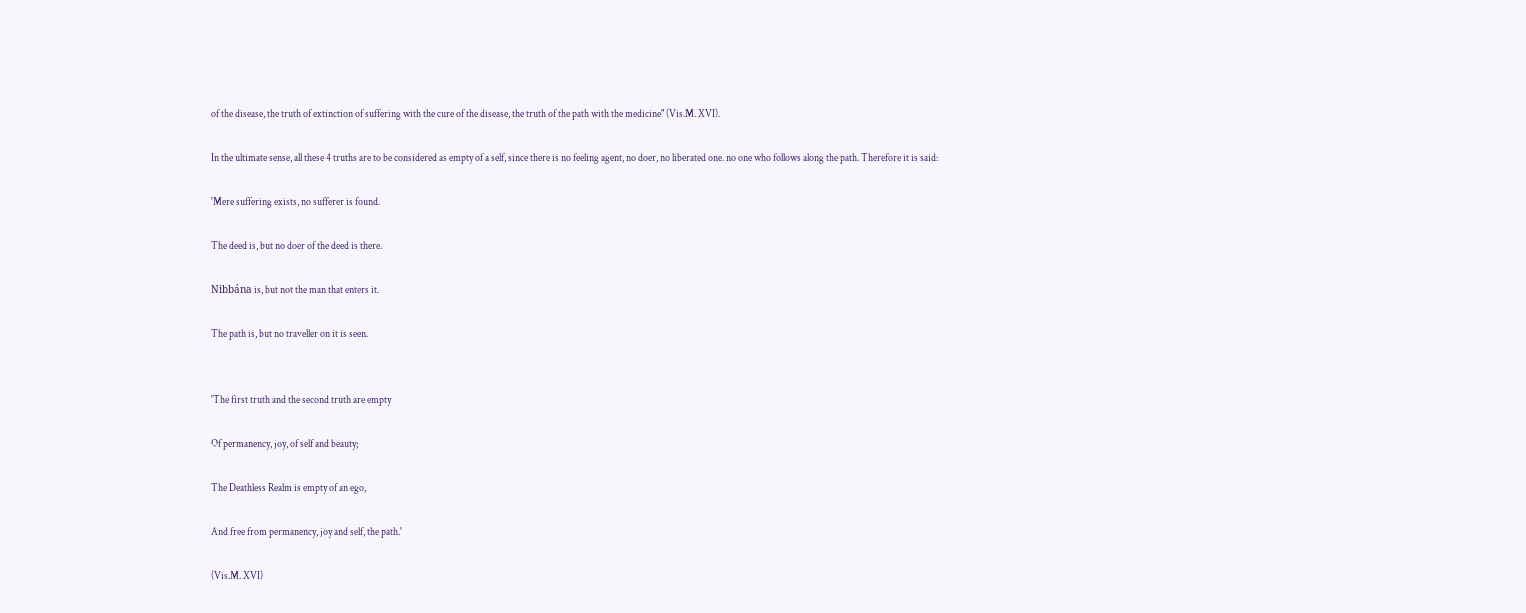of the disease, the truth of extinction of suffering with the cure of the disease, the truth of the path with the medicine" (Vis.M. XVI).

In the ultimate sense, all these 4 truths are to be considered as empty of a self, since there is no feeling agent, no doer, no liberated one. no one who follows along the path. Therefore it is said:

'Mere suffering exists, no sufferer is found.

The deed is, but no doer of the deed is there.

Nibbána is, but not the man that enters it.

The path is, but no traveller on it is seen.


'The first truth and the second truth are empty

Of permanency, joy, of self and beauty;

The Deathless Realm is empty of an ego,

And free from permanency, joy and self, the path.'

(Vis.M. XVI)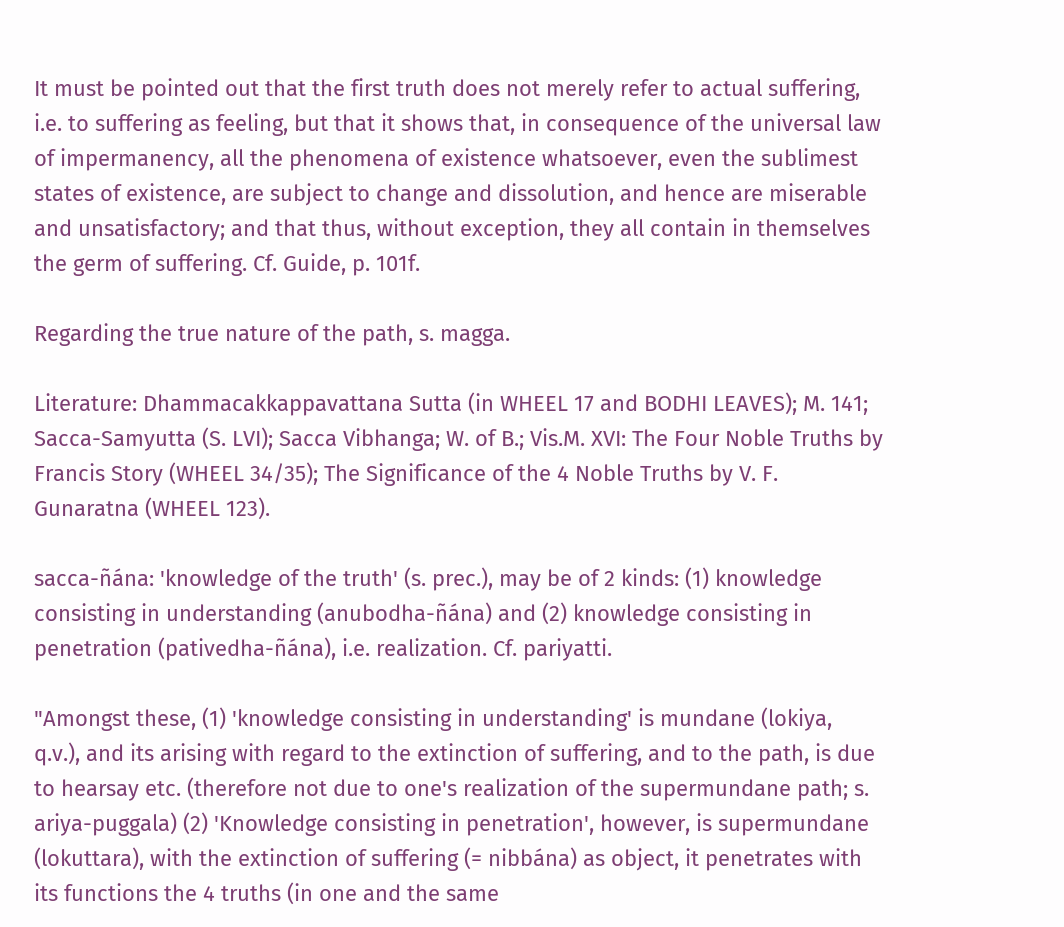It must be pointed out that the first truth does not merely refer to actual suffering, i.e. to suffering as feeling, but that it shows that, in consequence of the universal law of impermanency, all the phenomena of existence whatsoever, even the sublimest states of existence, are subject to change and dissolution, and hence are miserable and unsatisfactory; and that thus, without exception, they all contain in themselves the germ of suffering. Cf. Guide, p. 101f.

Regarding the true nature of the path, s. magga.

Literature: Dhammacakkappavattana Sutta (in WHEEL 17 and BODHI LEAVES); M. 141; Sacca-Samyutta (S. LVI); Sacca Vibhanga; W. of B.; Vis.M. XVI: The Four Noble Truths by Francis Story (WHEEL 34/35); The Significance of the 4 Noble Truths by V. F. Gunaratna (WHEEL 123).

sacca-ñána: 'knowledge of the truth' (s. prec.), may be of 2 kinds: (1) knowledge consisting in understanding (anubodha-ñána) and (2) knowledge consisting in penetration (pativedha-ñána), i.e. realization. Cf. pariyatti.

"Amongst these, (1) 'knowledge consisting in understanding' is mundane (lokiya, q.v.), and its arising with regard to the extinction of suffering, and to the path, is due to hearsay etc. (therefore not due to one's realization of the supermundane path; s. ariya-puggala) (2) 'Knowledge consisting in penetration', however, is supermundane (lokuttara), with the extinction of suffering (= nibbána) as object, it penetrates with its functions the 4 truths (in one and the same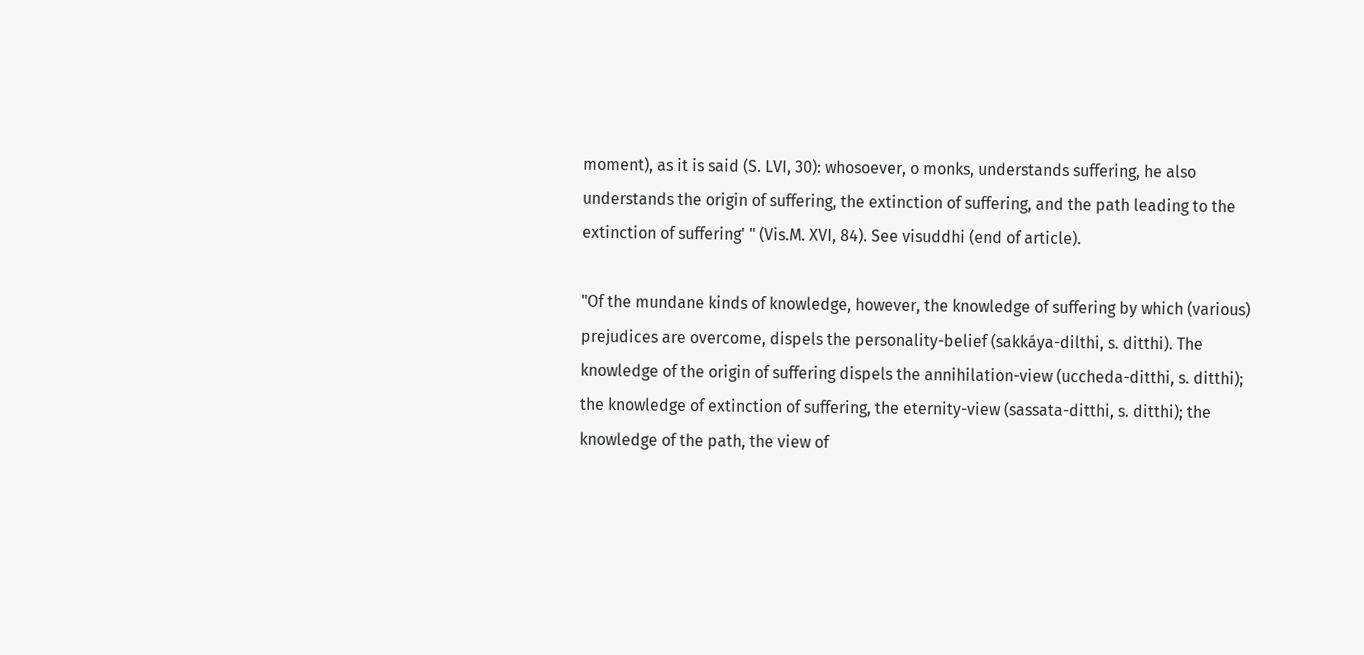moment), as it is said (S. LVI, 30): whosoever, o monks, understands suffering, he also understands the origin of suffering, the extinction of suffering, and the path leading to the extinction of suffering' " (Vis.M. XVI, 84). See visuddhi (end of article).

"Of the mundane kinds of knowledge, however, the knowledge of suffering by which (various) prejudices are overcome, dispels the personality-belief (sakkáya-dilthi, s. ditthi). The knowledge of the origin of suffering dispels the annihilation-view (uccheda-ditthi, s. ditthi); the knowledge of extinction of suffering, the eternity-view (sassata-ditthi, s. ditthi); the knowledge of the path, the view of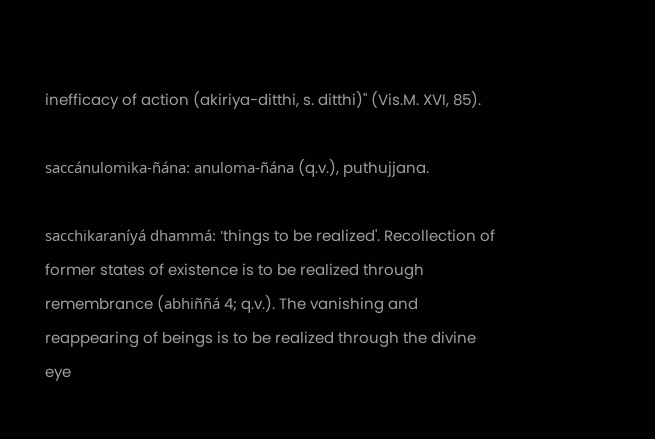inefficacy of action (akiriya-ditthi, s. ditthi)" (Vis.M. XVI, 85).

saccánulomika-ñána: anuloma-ñána (q.v.), puthujjana.

sacchikaraníyá dhammá: 'things to be realized'. Recollection of former states of existence is to be realized through remembrance (abhiññá 4; q.v.). The vanishing and reappearing of beings is to be realized through the divine eye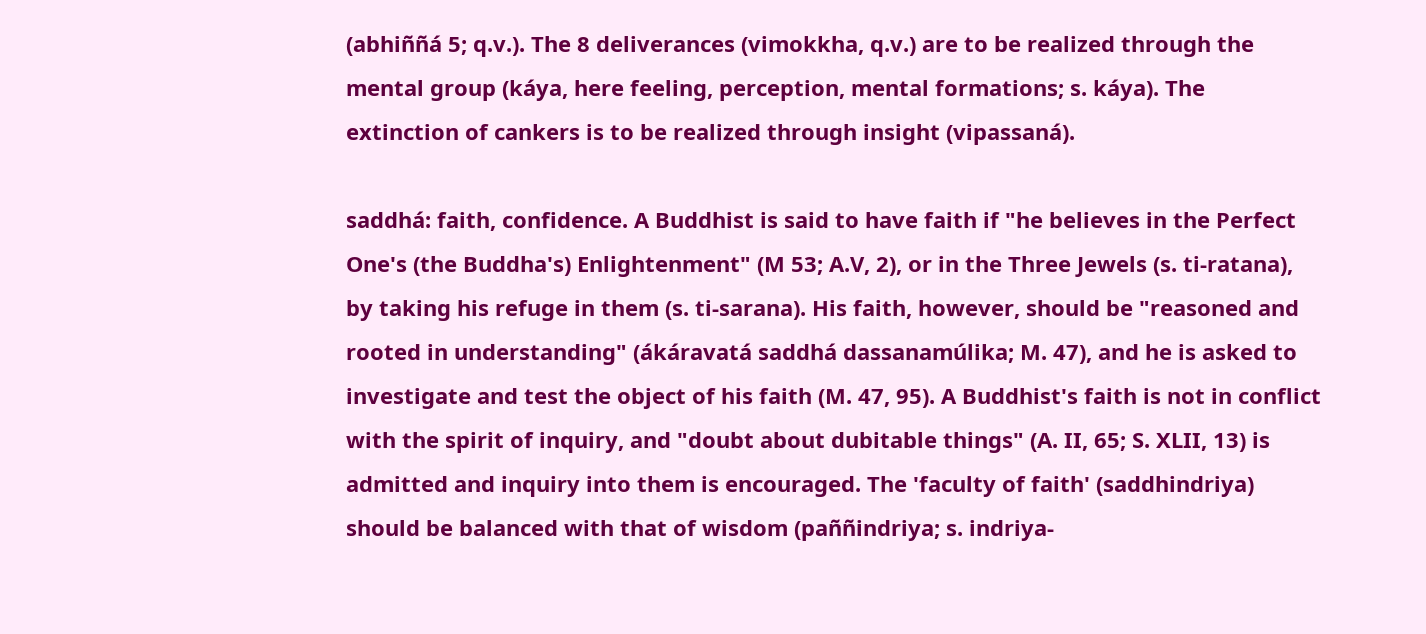(abhiññá 5; q.v.). The 8 deliverances (vimokkha, q.v.) are to be realized through the mental group (káya, here feeling, perception, mental formations; s. káya). The extinction of cankers is to be realized through insight (vipassaná).

saddhá: faith, confidence. A Buddhist is said to have faith if "he believes in the Perfect One's (the Buddha's) Enlightenment" (M 53; A.V, 2), or in the Three Jewels (s. ti-ratana), by taking his refuge in them (s. ti-sarana). His faith, however, should be "reasoned and rooted in understanding" (ákáravatá saddhá dassanamúlika; M. 47), and he is asked to investigate and test the object of his faith (M. 47, 95). A Buddhist's faith is not in conflict with the spirit of inquiry, and "doubt about dubitable things" (A. II, 65; S. XLII, 13) is admitted and inquiry into them is encouraged. The 'faculty of faith' (saddhindriya) should be balanced with that of wisdom (paññindriya; s. indriya-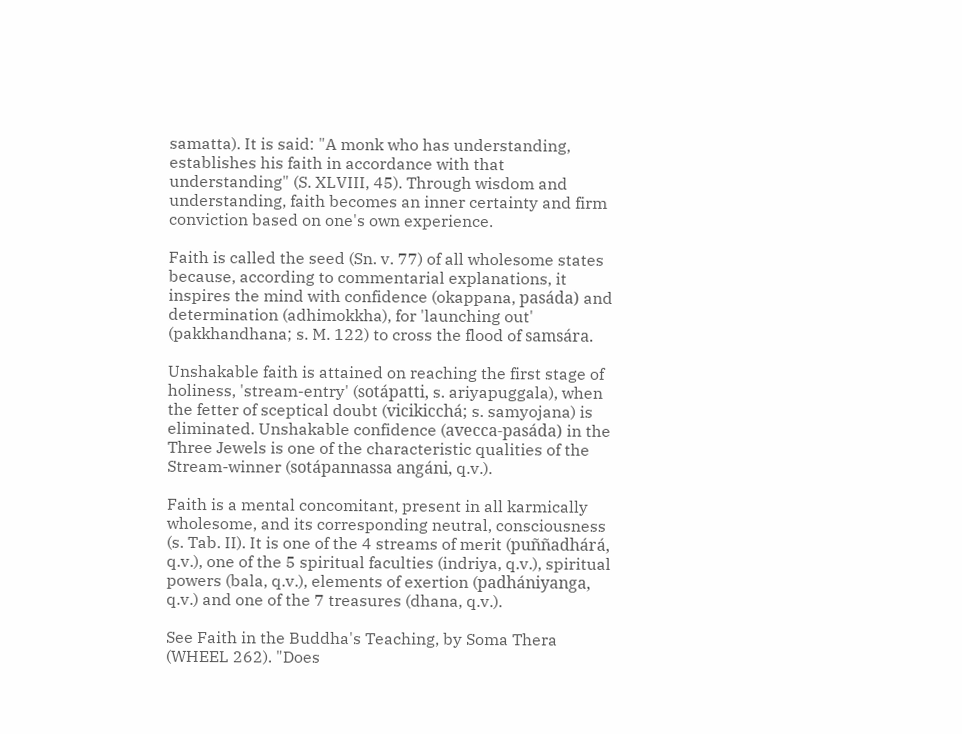samatta). It is said: "A monk who has understanding, establishes his faith in accordance with that understanding" (S. XLVIII, 45). Through wisdom and understanding, faith becomes an inner certainty and firm conviction based on one's own experience.

Faith is called the seed (Sn. v. 77) of all wholesome states because, according to commentarial explanations, it inspires the mind with confidence (okappana, pasáda) and determination (adhimokkha), for 'launching out' (pakkhandhana; s. M. 122) to cross the flood of samsára.

Unshakable faith is attained on reaching the first stage of holiness, 'stream-entry' (sotápatti, s. ariyapuggala), when the fetter of sceptical doubt (vicikicchá; s. samyojana) is eliminated. Unshakable confidence (avecca-pasáda) in the Three Jewels is one of the characteristic qualities of the Stream-winner (sotápannassa angáni, q.v.).

Faith is a mental concomitant, present in all karmically wholesome, and its corresponding neutral, consciousness (s. Tab. II). It is one of the 4 streams of merit (puññadhárá, q.v.), one of the 5 spiritual faculties (indriya, q.v.), spiritual powers (bala, q.v.), elements of exertion (padhániyanga, q.v.) and one of the 7 treasures (dhana, q.v.).

See Faith in the Buddha's Teaching, by Soma Thera (WHEEL 262). "Does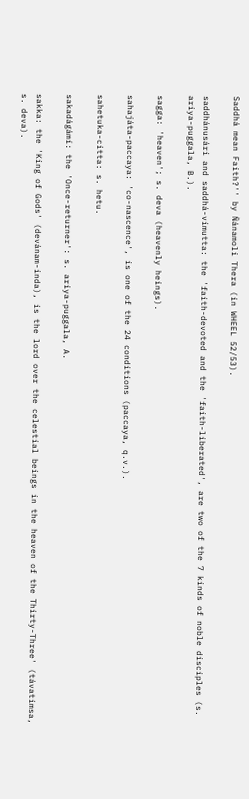Saddhá mean Faith?'' by Ñánamoli Thera (in WHEEL 52/53).

saddhánusári and saddhá-vimutta: the 'faith-devoted and the 'faith-liberated', are two of the 7 kinds of noble disciples (s. ariya-puggala, B.).

sagga: 'heaven'; s. deva (heavenly heings).

sahajáta-paccaya: 'co-nascence', is one of the 24 conditions (paccaya, q.v.).

sahetuka-citta: s. hetu.

sakadágámí: the 'Once-returner': s. ariya-puggala, A.

sakka: the 'King of Gods' (devánam-inda), is the lord over the celestial beings in the heaven of the Thirty-Three' (távatimsa, s. deva).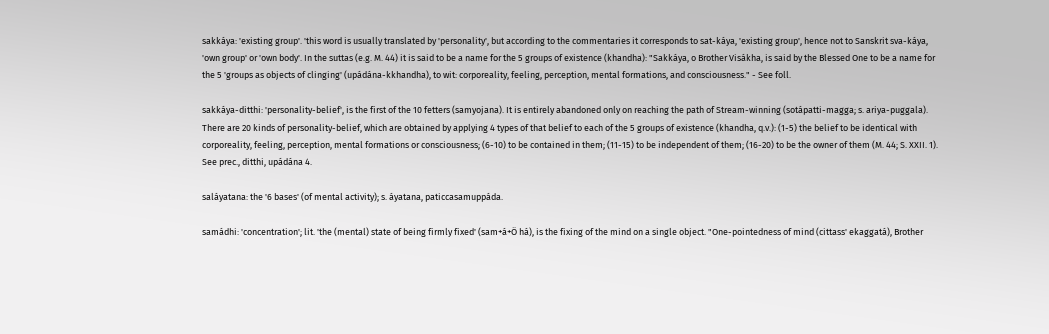sakkáya: 'existing group'. 'this word is usually translated by 'personality', but according to the commentaries it corresponds to sat-káya, 'existing group', hence not to Sanskrit sva-káya, 'own group' or 'own body'. In the suttas (e.g. M. 44) it is said to be a name for the 5 groups of existence (khandha): "Sakkáya, o Brother Visákha, is said by the Blessed One to be a name for the 5 'groups as objects of clinging' (upádána-kkhandha), to wit: corporeality, feeling, perception, mental formations, and consciousness." - See foll.

sakkáya-ditthi: 'personality-belief', is the first of the 10 fetters (samyojana). It is entirely abandoned only on reaching the path of Stream-winning (sotápatti-magga; s. ariya-puggala). There are 20 kinds of personality-belief, which are obtained by applying 4 types of that belief to each of the 5 groups of existence (khandha, q.v.): (1-5) the belief to be identical with corporeality, feeling, perception, mental formations or consciousness; (6-10) to be contained in them; (11-15) to be independent of them; (16-20) to be the owner of them (M. 44; S. XXII. 1). See prec., ditthi, upádána 4.

saláyatana: the '6 bases' (of mental activity); s. áyatana, paticcasamuppáda.

samádhi: 'concentration'; lit. 'the (mental) state of being firmly fixed' (sam+á+Ö há), is the fixing of the mind on a single object. "One-pointedness of mind (cittass' ekaggatá), Brother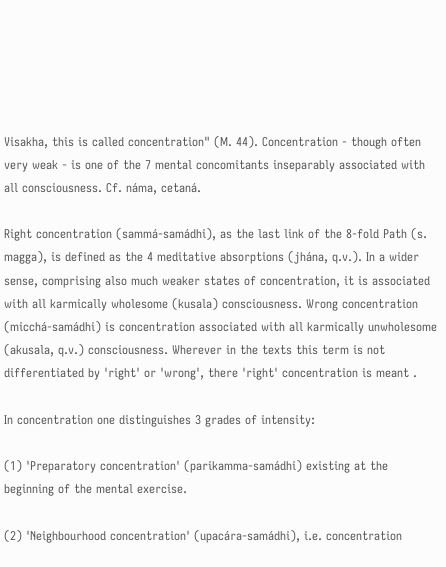Visakha, this is called concentration" (M. 44). Concentration - though often very weak - is one of the 7 mental concomitants inseparably associated with all consciousness. Cf. náma, cetaná.

Right concentration (sammá-samádhi), as the last link of the 8-fold Path (s. magga), is defined as the 4 meditative absorptions (jhána, q.v.). In a wider sense, comprising also much weaker states of concentration, it is associated with all karmically wholesome (kusala) consciousness. Wrong concentration (micchá-samádhi) is concentration associated with all karmically unwholesome (akusala, q.v.) consciousness. Wherever in the texts this term is not differentiated by 'right' or 'wrong', there 'right' concentration is meant .

In concentration one distinguishes 3 grades of intensity:

(1) 'Preparatory concentration' (parikamma-samádhi) existing at the beginning of the mental exercise.

(2) 'Neighbourhood concentration' (upacára-samádhi), i.e. concentration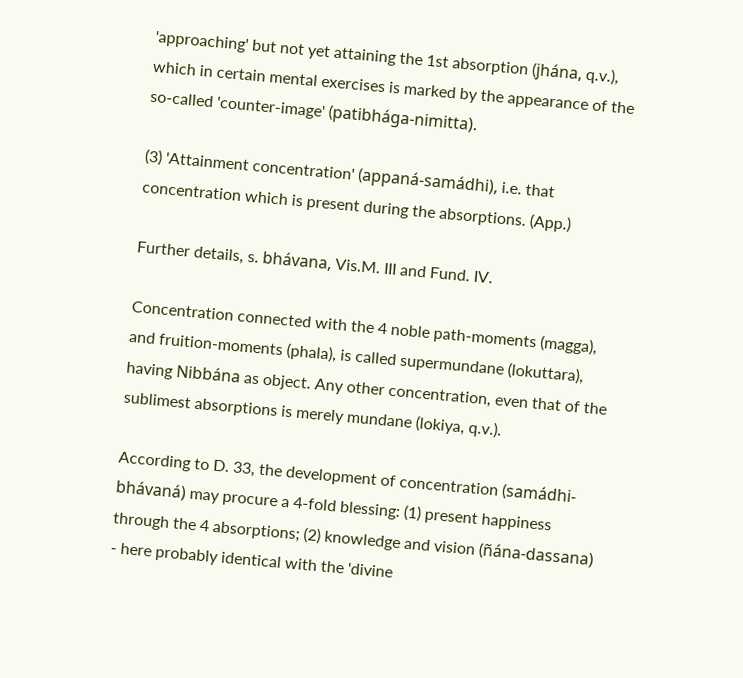'approaching' but not yet attaining the 1st absorption (jhána, q.v.), which in certain mental exercises is marked by the appearance of the so-called 'counter-image' (patibhága-nimitta).

(3) 'Attainment concentration' (appaná-samádhi), i.e. that concentration which is present during the absorptions. (App.)

Further details, s. bhávana, Vis.M. III and Fund. IV.

Concentration connected with the 4 noble path-moments (magga), and fruition-moments (phala), is called supermundane (lokuttara), having Nibbána as object. Any other concentration, even that of the sublimest absorptions is merely mundane (lokiya, q.v.).

According to D. 33, the development of concentration (samádhi-bhávaná) may procure a 4-fold blessing: (1) present happiness through the 4 absorptions; (2) knowledge and vision (ñána-dassana) - here probably identical with the 'divine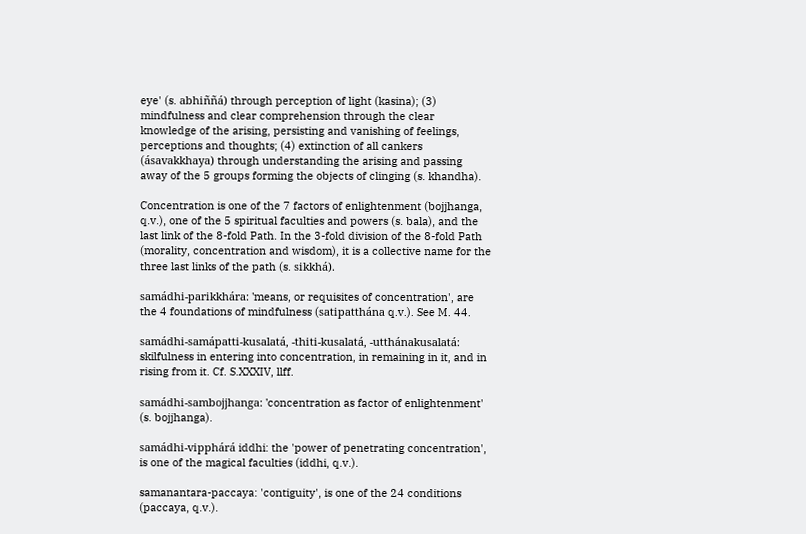eye' (s. abhiññá) through perception of light (kasina); (3) mindfulness and clear comprehension through the clear knowledge of the arising, persisting and vanishing of feelings, perceptions and thoughts; (4) extinction of all cankers (ásavakkhaya) through understanding the arising and passing away of the 5 groups forming the objects of clinging (s. khandha).

Concentration is one of the 7 factors of enlightenment (bojjhanga, q.v.), one of the 5 spiritual faculties and powers (s. bala), and the last link of the 8-fold Path. In the 3-fold division of the 8-fold Path (morality, concentration and wisdom), it is a collective name for the three last links of the path (s. sikkhá).

samádhi-parikkhára: 'means, or requisites of concentration', are the 4 foundations of mindfulness (satipatthána q.v.). See M. 44.

samádhi-samápatti-kusalatá, -thiti-kusalatá, -utthánakusalatá: skilfulness in entering into concentration, in remaining in it, and in rising from it. Cf. S.XXXIV, llff.

samádhi-sambojjhanga: 'concentration as factor of enlightenment' (s. bojjhanga).

samádhi-vipphárá iddhi: the 'power of penetrating concentration', is one of the magical faculties (iddhi, q.v.).

samanantara-paccaya: 'contiguity', is one of the 24 conditions (paccaya, q.v.).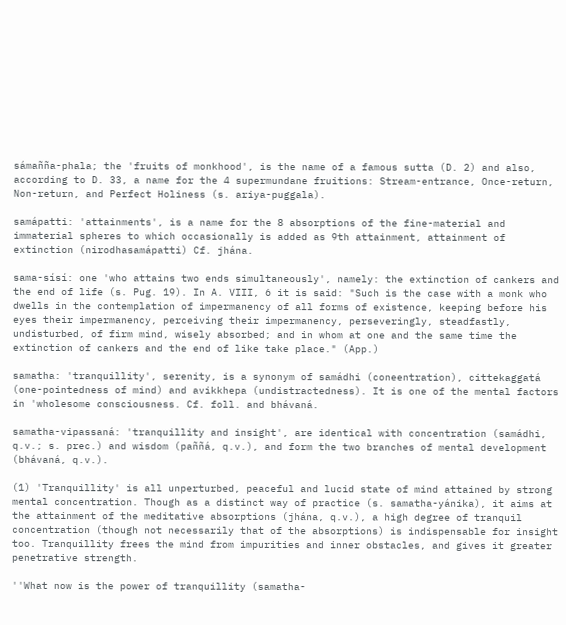sámañña-phala; the 'fruits of monkhood', is the name of a famous sutta (D. 2) and also, according to D. 33, a name for the 4 supermundane fruitions: Stream-entrance, Once-return, Non-return, and Perfect Holiness (s. ariya-puggala).

samápatti: 'attainments', is a name for the 8 absorptions of the fine-material and immaterial spheres to which occasionally is added as 9th attainment, attainment of extinction (nirodhasamápatti) Cf. jhána.

sama-sísí: one 'who attains two ends simultaneously', namely: the extinction of cankers and the end of life (s. Pug. 19). In A. VIII, 6 it is said: "Such is the case with a monk who dwells in the contemplation of impermanency of all forms of existence, keeping before his eyes their impermanency, perceiving their impermanency, perseveringly, steadfastly, undisturbed, of firm mind, wisely absorbed; and in whom at one and the same time the extinction of cankers and the end of like take place." (App.)

samatha: 'tranquillity', serenity, is a synonym of samádhi (coneentration), cittekaggatá (one-pointedness of mind) and avikkhepa (undistractedness). It is one of the mental factors in 'wholesome consciousness. Cf. foll. and bhávaná.

samatha-vipassaná: 'tranquillity and insight', are identical with concentration (samádhi, q.v.; s. prec.) and wisdom (paññá, q.v.), and form the two branches of mental development (bhávaná, q.v.).

(1) 'Tranquillity' is all unperturbed, peaceful and lucid state of mind attained by strong mental concentration. Though as a distinct way of practice (s. samatha-yánika), it aims at the attainment of the meditative absorptions (jhána, q.v.), a high degree of tranquil concentration (though not necessarily that of the absorptions) is indispensable for insight too. Tranquillity frees the mind from impurities and inner obstacles, and gives it greater penetrative strength.

''What now is the power of tranquillity (samatha-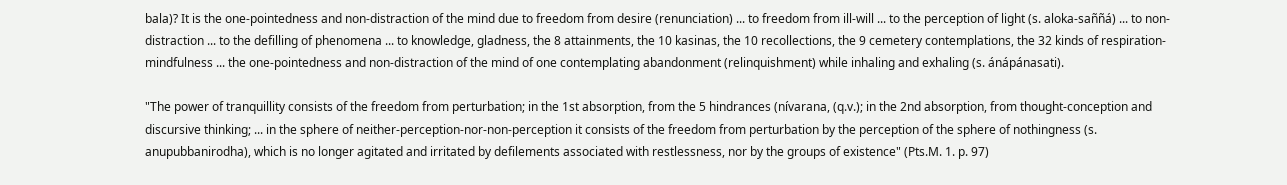bala)? It is the one-pointedness and non-distraction of the mind due to freedom from desire (renunciation) ... to freedom from ill-will ... to the perception of light (s. aloka-saññá) ... to non-distraction ... to the defilling of phenomena ... to knowledge, gladness, the 8 attainments, the 10 kasinas, the 10 recollections, the 9 cemetery contemplations, the 32 kinds of respiration-mindfulness ... the one-pointedness and non-distraction of the mind of one contemplating abandonment (relinquishment) while inhaling and exhaling (s. ánápánasati).

"The power of tranquillity consists of the freedom from perturbation; in the 1st absorption, from the 5 hindrances (nívarana, (q.v.); in the 2nd absorption, from thought-conception and discursive thinking; ... in the sphere of neither-perception-nor-non-perception it consists of the freedom from perturbation by the perception of the sphere of nothingness (s. anupubbanirodha), which is no longer agitated and irritated by defilements associated with restlessness, nor by the groups of existence" (Pts.M. 1. p. 97)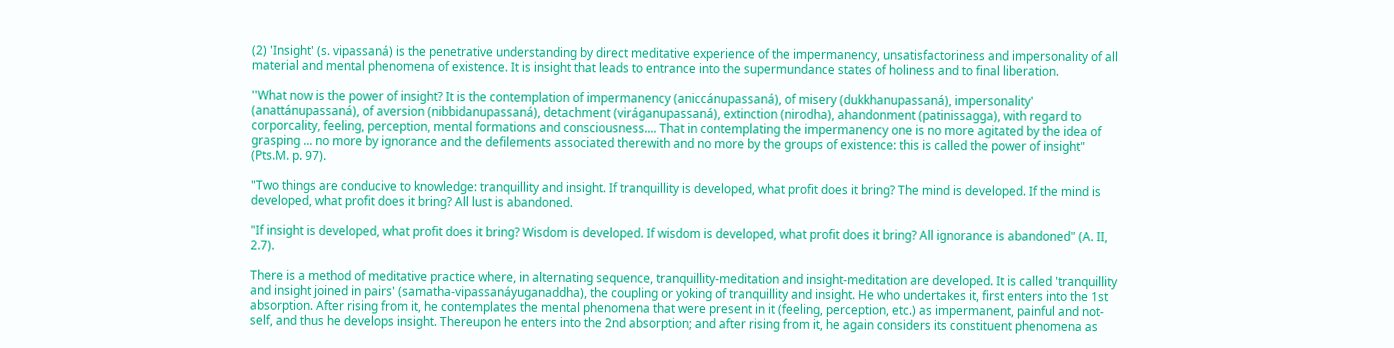(2) 'Insight' (s. vipassaná) is the penetrative understanding by direct meditative experience of the impermanency, unsatisfactoriness and impersonality of all material and mental phenomena of existence. It is insight that leads to entrance into the supermundance states of holiness and to final liberation.

''What now is the power of insight? It is the contemplation of impermanency (aniccánupassaná), of misery (dukkhanupassaná), impersonality' (anattánupassaná), of aversion (nibbidanupassaná), detachment (viráganupassaná), extinction (nirodha), ahandonment (patinissagga), with regard to corporcality, feeling, perception, mental formations and consciousness.... That in contemplating the impermanency one is no more agitated by the idea of grasping ... no more by ignorance and the defilements associated therewith and no more by the groups of existence: this is called the power of insight" (Pts.M. p. 97).

"Two things are conducive to knowledge: tranquillity and insight. If tranquillity is developed, what profit does it bring? The mind is developed. If the mind is developed, what profit does it bring? All lust is abandoned.

"If insight is developed, what profit does it bring? Wisdom is developed. If wisdom is developed, what profit does it bring? All ignorance is abandoned" (A. II, 2.7).

There is a method of meditative practice where, in alternating sequence, tranquillity-meditation and insight-meditation are developed. It is called 'tranquillity and insight joined in pairs' (samatha-vipassanáyuganaddha), the coupling or yoking of tranquillity and insight. He who undertakes it, first enters into the 1st absorption. After rising from it, he contemplates the mental phenomena that were present in it (feeling, perception, etc.) as impermanent, painful and not-self, and thus he develops insight. Thereupon he enters into the 2nd absorption; and after rising from it, he again considers its constituent phenomena as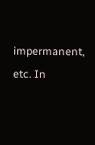impermanent, etc. In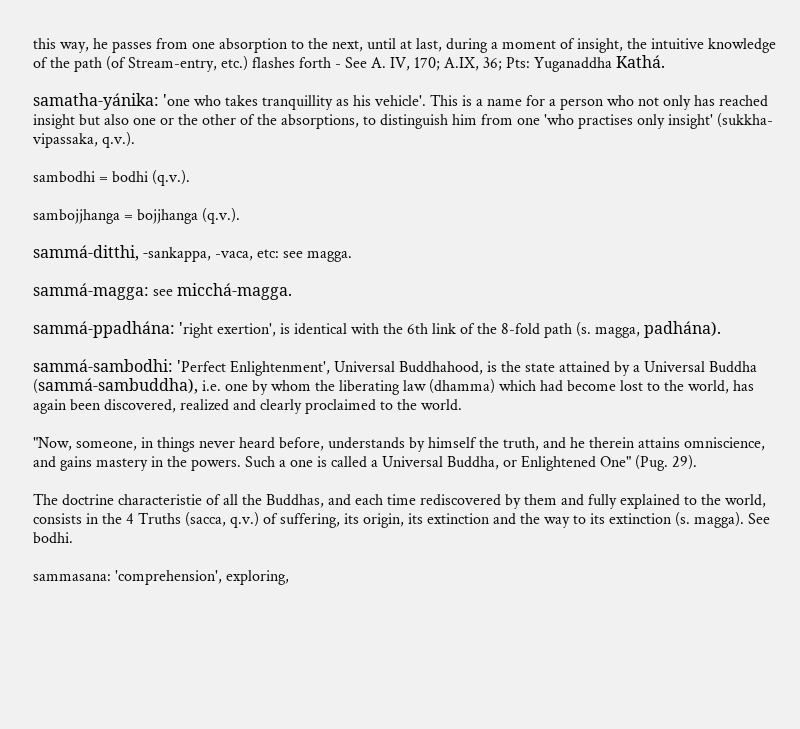this way, he passes from one absorption to the next, until at last, during a moment of insight, the intuitive knowledge of the path (of Stream-entry, etc.) flashes forth - See A. IV, 170; A.IX, 36; Pts: Yuganaddha Kathá.

samatha-yánika: 'one who takes tranquillity as his vehicle'. This is a name for a person who not only has reached insight but also one or the other of the absorptions, to distinguish him from one 'who practises only insight' (sukkha-vipassaka, q.v.).

sambodhi = bodhi (q.v.).

sambojjhanga = bojjhanga (q.v.).

sammá-ditthi, -sankappa, -vaca, etc: see magga.

sammá-magga: see micchá-magga.

sammá-ppadhána: 'right exertion', is identical with the 6th link of the 8-fold path (s. magga, padhána).

sammá-sambodhi: 'Perfect Enlightenment', Universal Buddhahood, is the state attained by a Universal Buddha (sammá-sambuddha), i.e. one by whom the liberating law (dhamma) which had become lost to the world, has again been discovered, realized and clearly proclaimed to the world.

"Now, someone, in things never heard before, understands by himself the truth, and he therein attains omniscience, and gains mastery in the powers. Such a one is called a Universal Buddha, or Enlightened One" (Pug. 29).

The doctrine characteristie of all the Buddhas, and each time rediscovered by them and fully explained to the world, consists in the 4 Truths (sacca, q.v.) of suffering, its origin, its extinction and the way to its extinction (s. magga). See bodhi.

sammasana: 'comprehension', exploring,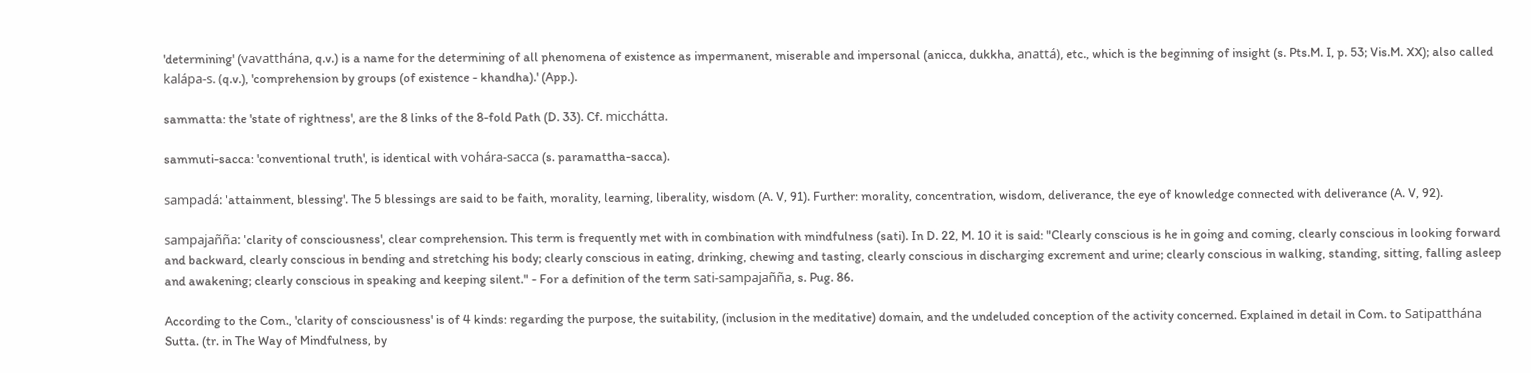'determining' (vavatthána, q.v.) is a name for the determining of all phenomena of existence as impermanent, miserable and impersonal (anicca, dukkha, anattá), etc., which is the beginning of insight (s. Pts.M. I, p. 53; Vis.M. XX); also called kalápa-s. (q.v.), 'comprehension by groups (of existence - khandha).' (App.).

sammatta: the 'state of rightness', are the 8 links of the 8-fold Path (D. 33). Cf. micchátta.

sammuti-sacca: 'conventional truth', is identical with vohára-sacca (s. paramattha-sacca).

sampadá: 'attainment, blessing'. The 5 blessings are said to be faith, morality, learning, liberality, wisdom (A. V, 91). Further: morality, concentration, wisdom, deliverance, the eye of knowledge connected with deliverance (A. V, 92).

sampajañña: 'clarity of consciousness', clear comprehension. This term is frequently met with in combination with mindfulness (sati). In D. 22, M. 10 it is said: "Clearly conscious is he in going and coming, clearly conscious in looking forward and backward, clearly conscious in bending and stretching his body; clearly conscious in eating, drinking, chewing and tasting, clearly conscious in discharging excrement and urine; clearly conscious in walking, standing, sitting, falling asleep and awakening; clearly conscious in speaking and keeping silent." - For a definition of the term sati-sampajañña, s. Pug. 86.

According to the Com., 'clarity of consciousness' is of 4 kinds: regarding the purpose, the suitability, (inclusion in the meditative) domain, and the undeluded conception of the activity concerned. Explained in detail in Com. to Satipatthána Sutta. (tr. in The Way of Mindfulness, by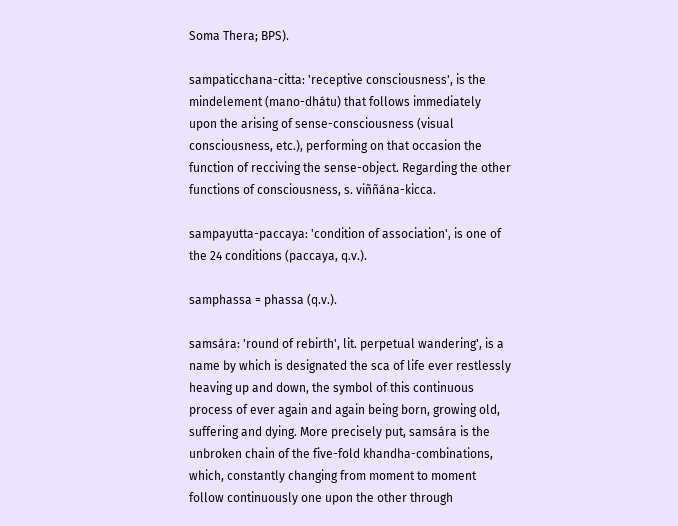Soma Thera; BPS).

sampaticchana-citta: 'receptive consciousness', is the mindelement (mano-dhátu) that follows immediately upon the arising of sense-consciousness (visual consciousness, etc.), performing on that occasion the function of recciving the sense-object. Regarding the other functions of consciousness, s. viññána-kicca.

sampayutta-paccaya: 'condition of association', is one of the 24 conditions (paccaya, q.v.).

samphassa = phassa (q.v.).

samsára: 'round of rebirth', lit. perpetual wandering', is a name by which is designated the sca of life ever restlessly heaving up and down, the symbol of this continuous process of ever again and again being born, growing old, suffering and dying. More precisely put, samsára is the unbroken chain of the five-fold khandha-combinations, which, constantly changing from moment to moment follow continuously one upon the other through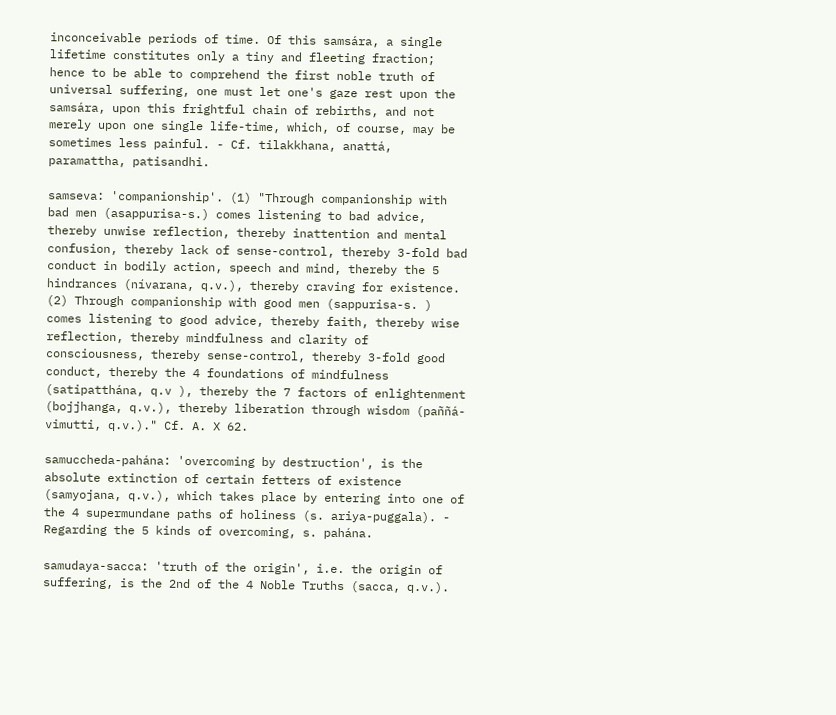inconceivable periods of time. Of this samsára, a single lifetime constitutes only a tiny and fleeting fraction; hence to be able to comprehend the first noble truth of universal suffering, one must let one's gaze rest upon the samsára, upon this frightful chain of rebirths, and not merely upon one single life-time, which, of course, may be sometimes less painful. - Cf. tilakkhana, anattá, paramattha, patisandhi.

samseva: 'companionship'. (1) "Through companionship with bad men (asappurisa-s.) comes listening to bad advice, thereby unwise reflection, thereby inattention and mental confusion, thereby lack of sense-control, thereby 3-fold bad conduct in bodily action, speech and mind, thereby the 5 hindrances (nívarana, q.v.), thereby craving for existence. (2) Through companionship with good men (sappurisa-s. ) comes listening to good advice, thereby faith, thereby wise reflection, thereby mindfulness and clarity of consciousness, thereby sense-control, thereby 3-fold good conduct, thereby the 4 foundations of mindfulness (satipatthána, q.v ), thereby the 7 factors of enlightenment (bojjhanga, q.v.), thereby liberation through wisdom (paññá-vimutti, q.v.)." Cf. A. X 62.

samuccheda-pahána: 'overcoming by destruction', is the absolute extinction of certain fetters of existence (samyojana, q.v.), which takes place by entering into one of the 4 supermundane paths of holiness (s. ariya-puggala). - Regarding the 5 kinds of overcoming, s. pahána.

samudaya-sacca: 'truth of the origin', i.e. the origin of suffering, is the 2nd of the 4 Noble Truths (sacca, q.v.).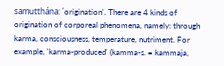samutthána: 'origination'. There are 4 kinds of origination of corporeal phenomena, namely: through karma, consciousness, temperature, nutriment. For example, 'karma-produced' (kamma-s. = kammaja,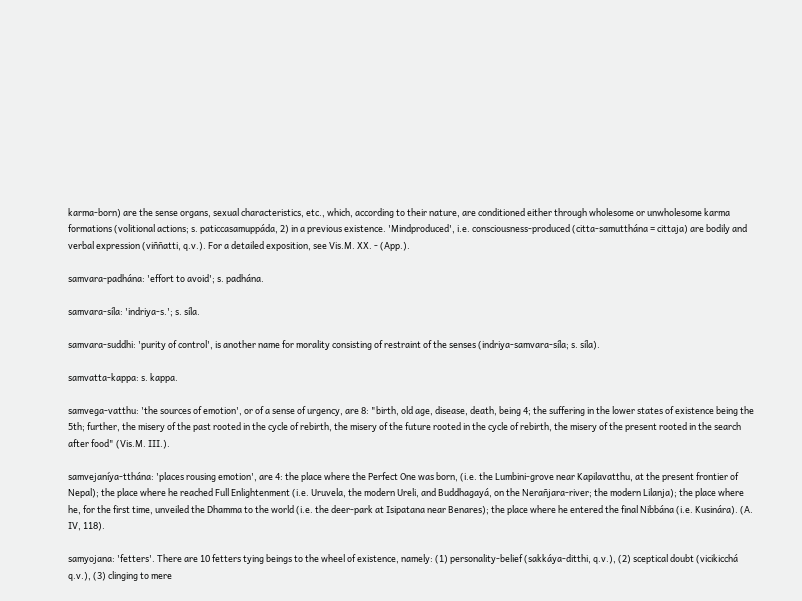karma-born) are the sense organs, sexual characteristics, etc., which, according to their nature, are conditioned either through wholesome or unwholesome karma formations (volitional actions; s. paticcasamuppáda, 2) in a previous existence. 'Mindproduced', i.e. consciousness-produced (citta-samutthána = cittaja) are bodily and verbal expression (viññatti, q.v.). For a detailed exposition, see Vis.M. XX. - (App.).

samvara-padhána: 'effort to avoid'; s. padhána.

samvara-síla: 'indriya-s.'; s. síla.

samvara-suddhi: 'purity of control', is another name for morality consisting of restraint of the senses (indriya-samvara-síla; s. síla).

samvatta-kappa: s. kappa.

samvega-vatthu: 'the sources of emotion', or of a sense of urgency, are 8: "birth, old age, disease, death, being 4; the suffering in the lower states of existence being the 5th; further, the misery of the past rooted in the cycle of rebirth, the misery of the future rooted in the cycle of rebirth, the misery of the present rooted in the search after food" (Vis.M. III.).

samvejaníya-tthána: 'places rousing emotion', are 4: the place where the Perfect One was born, (i.e. the Lumbini-grove near Kapilavatthu, at the present frontier of Nepal); the place where he reached Full Enlightenment (i.e. Uruvela, the modern Ureli, and Buddhagayá, on the Nerañjara-river; the modern Lilanja); the place where he, for the first time, unveiled the Dhamma to the world (i.e. the deer-park at Isipatana near Benares); the place where he entered the final Nibbána (i.e. Kusinára). (A. IV, 118).

samyojana: 'fetters'. There are 10 fetters tying beings to the wheel of existence, namely: (1) personality-belief (sakkáya-ditthi, q.v.), (2) sceptical doubt (vicikicchá q.v.), (3) clinging to mere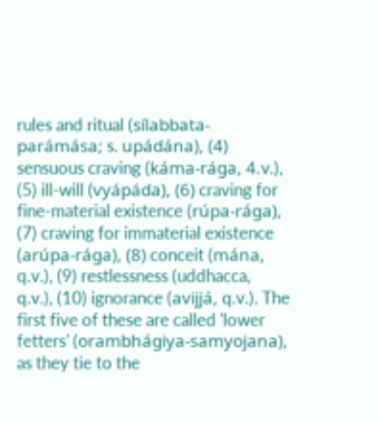rules and ritual (sílabbata-parámása; s. upádána), (4) sensuous craving (káma-rága, 4.v.), (5) ill-will (vyápáda), (6) craving for fine-material existence (rúpa-rága), (7) craving for immaterial existence (arúpa-rága), (8) conceit (mána, q.v.), (9) restlessness (uddhacca, q.v.), (10) ignorance (avijjá, q.v.). The first five of these are called 'lower fetters' (orambhágiya-samyojana), as they tie to the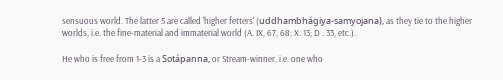sensuous world. The latter 5 are called 'higher fetters' (uddhambhágiya-samyojana), as they tie to the higher worlds, i.e. the fine-material and immaterial world (A. IX, 67, 68; X. 13; D . 33, etc.).

He who is free from 1-3 is a Sotápanna, or Stream-winner, i.e. one who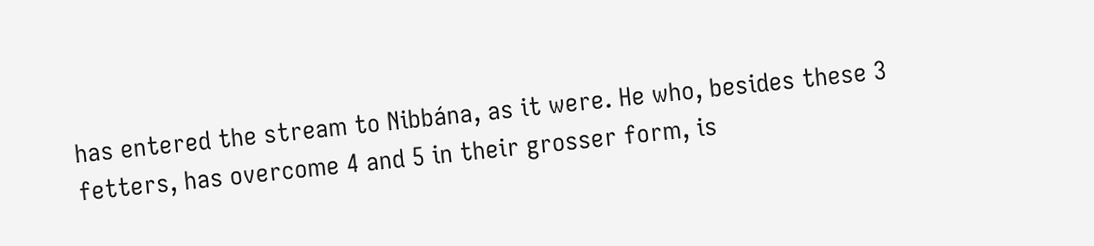has entered the stream to Nibbána, as it were. He who, besides these 3 fetters, has overcome 4 and 5 in their grosser form, is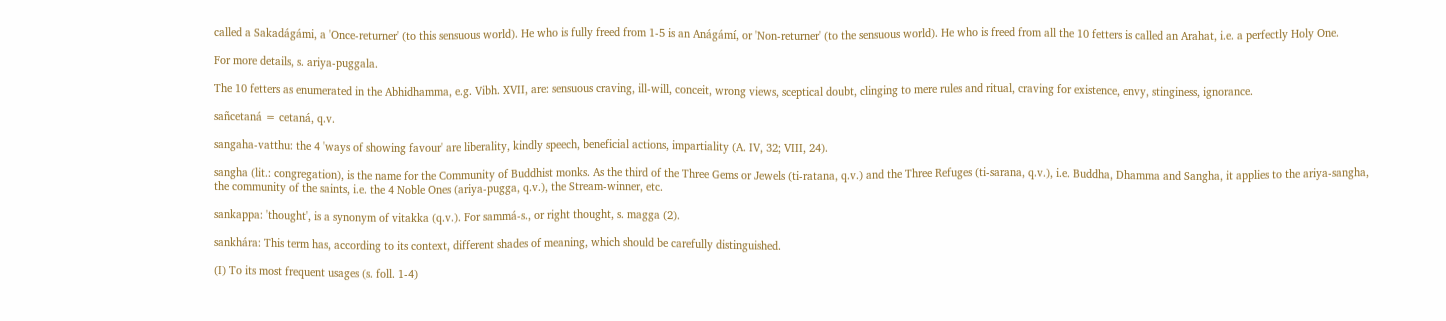called a Sakadágámi, a 'Once-returner' (to this sensuous world). He who is fully freed from 1-5 is an Anágámí, or 'Non-returner' (to the sensuous world). He who is freed from all the 10 fetters is called an Arahat, i.e. a perfectly Holy One.

For more details, s. ariya-puggala.

The 10 fetters as enumerated in the Abhidhamma, e.g. Vibh. XVII, are: sensuous craving, ill-will, conceit, wrong views, sceptical doubt, clinging to mere rules and ritual, craving for existence, envy, stinginess, ignorance.

sañcetaná = cetaná, q.v.

sangaha-vatthu: the 4 'ways of showing favour' are liberality, kindly speech, beneficial actions, impartiality (A. IV, 32; VIII, 24).

sangha (lit.: congregation), is the name for the Community of Buddhist monks. As the third of the Three Gems or Jewels (ti-ratana, q.v.) and the Three Refuges (ti-sarana, q.v.), i.e. Buddha, Dhamma and Sangha, it applies to the ariya-sangha, the community of the saints, i.e. the 4 Noble Ones (ariya-pugga, q.v.), the Stream-winner, etc.

sankappa: 'thought', is a synonym of vitakka (q.v.). For sammá-s., or right thought, s. magga (2).

sankhára: This term has, according to its context, different shades of meaning, which should be carefully distinguished.

(I) To its most frequent usages (s. foll. 1-4)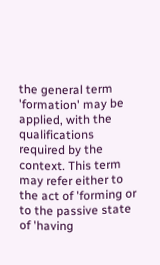the general term 'formation' may be applied, with the qualifications required by the context. This term may refer either to the act of 'forming or to the passive state of 'having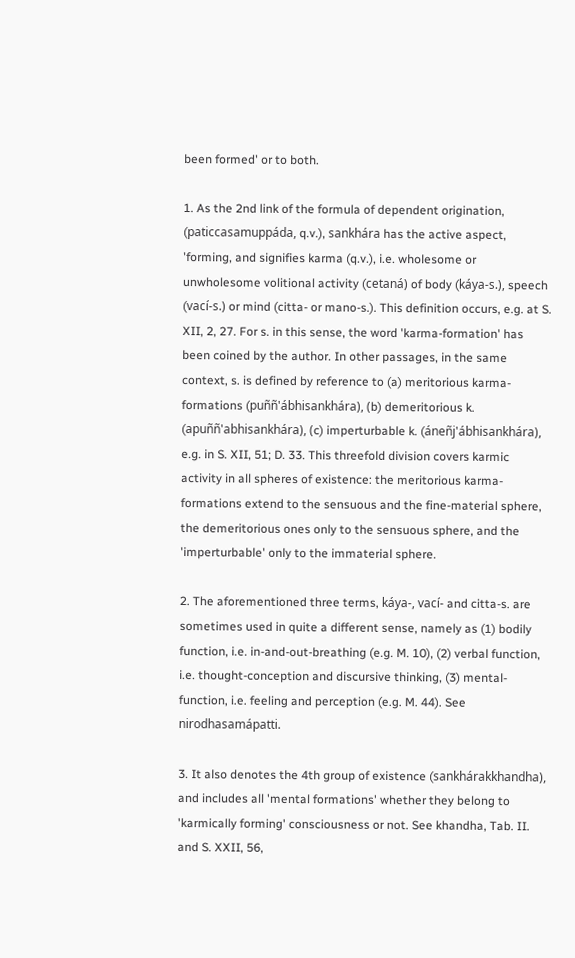been formed' or to both.

1. As the 2nd link of the formula of dependent origination, (paticcasamuppáda, q.v.), sankhára has the active aspect, 'forming, and signifies karma (q.v.), i.e. wholesome or unwholesome volitional activity (cetaná) of body (káya-s.), speech (vací-s.) or mind (citta- or mano-s.). This definition occurs, e.g. at S. XII, 2, 27. For s. in this sense, the word 'karma-formation' has been coined by the author. In other passages, in the same context, s. is defined by reference to (a) meritorious karma-formations (puññ'ábhisankhára), (b) demeritorious k. (apuññ'abhisankhára), (c) imperturbable k. (áneñj'ábhisankhára), e.g. in S. XII, 51; D. 33. This threefold division covers karmic activity in all spheres of existence: the meritorious karma-formations extend to the sensuous and the fine-material sphere, the demeritorious ones only to the sensuous sphere, and the 'imperturbable' only to the immaterial sphere.

2. The aforementioned three terms, káya-, vací- and citta-s. are sometimes used in quite a different sense, namely as (1) bodily function, i.e. in-and-out-breathing (e.g. M. 10), (2) verbal function, i.e. thought-conception and discursive thinking, (3) mental-function, i.e. feeling and perception (e.g. M. 44). See nirodhasamápatti.

3. It also denotes the 4th group of existence (sankhárakkhandha), and includes all 'mental formations' whether they belong to 'karmically forming' consciousness or not. See khandha, Tab. II. and S. XXII, 56,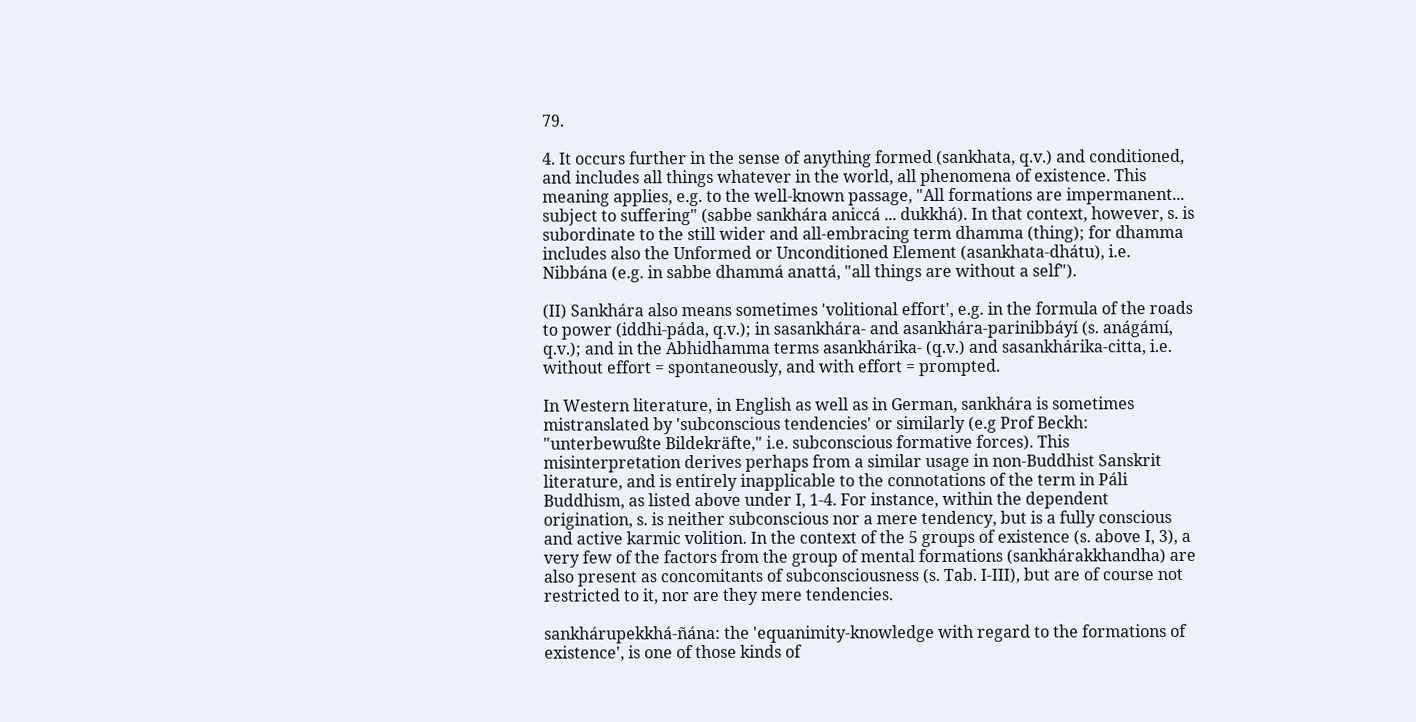79.

4. It occurs further in the sense of anything formed (sankhata, q.v.) and conditioned, and includes all things whatever in the world, all phenomena of existence. This meaning applies, e.g. to the well-known passage, "All formations are impermanent... subject to suffering" (sabbe sankhára aniccá ... dukkhá). In that context, however, s. is subordinate to the still wider and all-embracing term dhamma (thing); for dhamma includes also the Unformed or Unconditioned Element (asankhata-dhátu), i.e. Nibbána (e.g. in sabbe dhammá anattá, "all things are without a self").

(II) Sankhára also means sometimes 'volitional effort', e.g. in the formula of the roads to power (iddhi-páda, q.v.); in sasankhára- and asankhára-parinibbáyí (s. anágámí, q.v.); and in the Abhidhamma terms asankhárika- (q.v.) and sasankhárika-citta, i.e. without effort = spontaneously, and with effort = prompted.

In Western literature, in English as well as in German, sankhára is sometimes mistranslated by 'subconscious tendencies' or similarly (e.g Prof Beckh: "unterbewußte Bildekräfte," i.e. subconscious formative forces). This misinterpretation derives perhaps from a similar usage in non-Buddhist Sanskrit literature, and is entirely inapplicable to the connotations of the term in Páli Buddhism, as listed above under I, 1-4. For instance, within the dependent origination, s. is neither subconscious nor a mere tendency, but is a fully conscious and active karmic volition. In the context of the 5 groups of existence (s. above I, 3), a very few of the factors from the group of mental formations (sankhárakkhandha) are also present as concomitants of subconsciousness (s. Tab. I-III), but are of course not restricted to it, nor are they mere tendencies.

sankhárupekkhá-ñána: the 'equanimity-knowledge with regard to the formations of existence', is one of those kinds of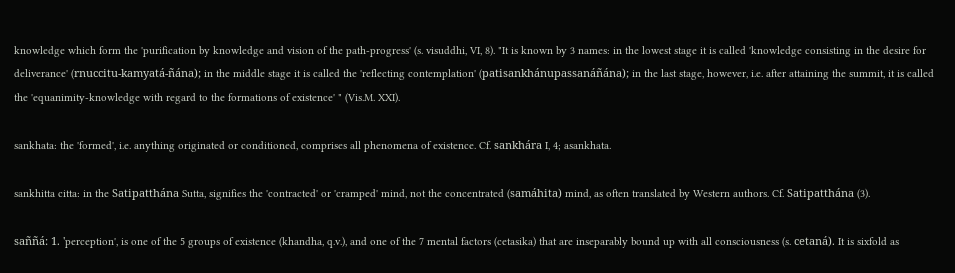knowledge which form the 'purification by knowledge and vision of the path-progress' (s. visuddhi, VI, 8). "It is known by 3 names: in the lowest stage it is called 'knowledge consisting in the desire for deliverance' (rnuccitu-kamyatá-ñána); in the middle stage it is called the 'reflecting contemplation' (patisankhánupassanáñána); in the last stage, however, i.e. after attaining the summit, it is called the 'equanimity-knowledge with regard to the formations of existence' " (Vis.M. XXI).

sankhata: the 'formed', i.e. anything originated or conditioned, comprises all phenomena of existence. Cf. sankhára I, 4; asankhata.

sankhitta citta: in the Satipatthána Sutta, signifies the 'contracted' or 'cramped' mind, not the concentrated (samáhita) mind, as often translated by Western authors. Cf. Satipatthána (3).

saññá: 1. 'perception', is one of the 5 groups of existence (khandha, q.v.), and one of the 7 mental factors (cetasika) that are inseparably bound up with all consciousness (s. cetaná). It is sixfold as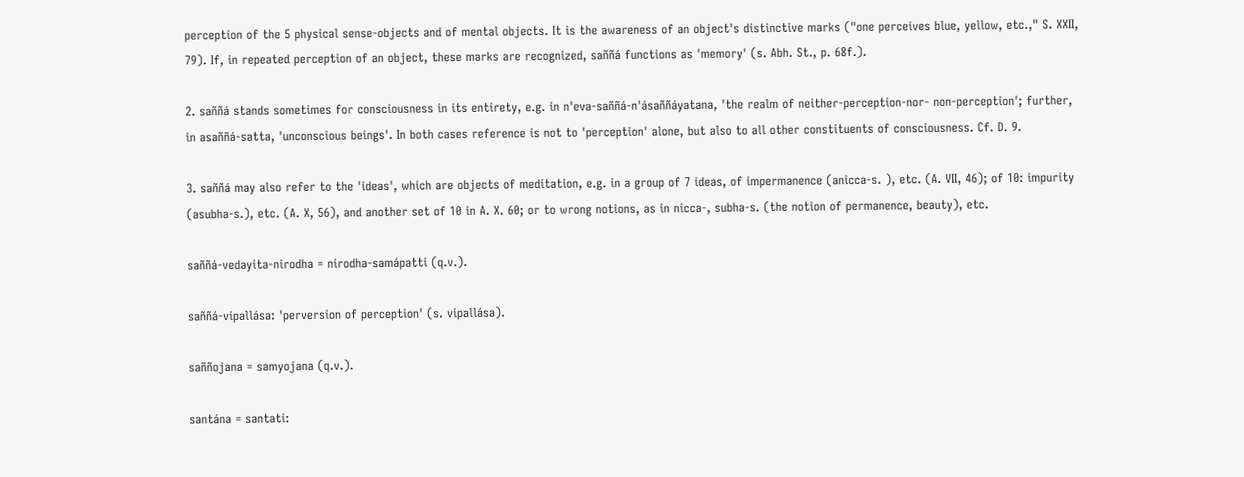perception of the 5 physical sense-objects and of mental objects. It is the awareness of an object's distinctive marks ("one perceives blue, yellow, etc.," S. XXII, 79). If, in repeated perception of an object, these marks are recognized, saññá functions as 'memory' (s. Abh. St., p. 68f.).

2. saññá stands sometimes for consciousness in its entirety, e.g. in n'eva-saññá-n'ásaññáyatana, 'the realm of neither-perception-nor- non-perception'; further, in asaññá-satta, 'unconscious beings'. In both cases reference is not to 'perception' alone, but also to all other constituents of consciousness. Cf. D. 9.

3. saññá may also refer to the 'ideas', which are objects of meditation, e.g. in a group of 7 ideas, of impermanence (anicca-s. ), etc. (A. VII, 46); of 10: impurity (asubha-s.), etc. (A. X, 56), and another set of 10 in A. X. 60; or to wrong notions, as in nicca-, subha-s. (the notion of permanence, beauty), etc.

saññá-vedayita-nirodha = nirodha-samápatti (q.v.).

saññá-vipallása: 'perversion of perception' (s. vipallása).

saññojana = samyojana (q.v.).

santána = santati: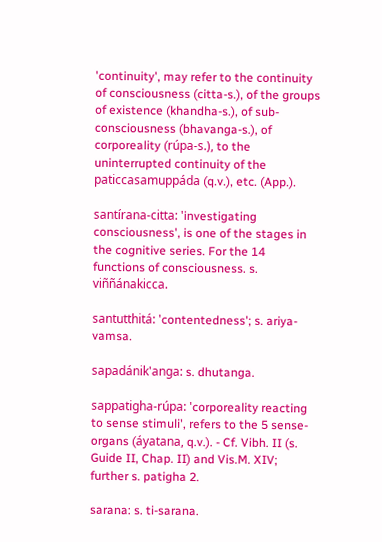'continuity', may refer to the continuity of consciousness (citta-s.), of the groups of existence (khandha-s.), of sub-consciousness (bhavanga-s.), of corporeality (rúpa-s.), to the uninterrupted continuity of the paticcasamuppáda (q.v.), etc. (App.).

santírana-citta: 'investigating consciousness', is one of the stages in the cognitive series. For the 14 functions of consciousness. s. viññánakicca.

santutthitá: 'contentedness'; s. ariya-vamsa.

sapadánik'anga: s. dhutanga.

sappatigha-rúpa: 'corporeality reacting to sense stimuli', refers to the 5 sense-organs (áyatana, q.v.). - Cf. Vibh. II (s. Guide II, Chap. II) and Vis.M. XIV; further s. patigha 2.

sarana: s. ti-sarana.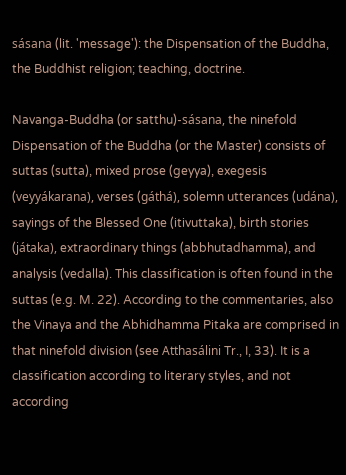sásana (lit. 'message'): the Dispensation of the Buddha, the Buddhist religion; teaching, doctrine.

Navanga-Buddha (or satthu)-sásana, the ninefold Dispensation of the Buddha (or the Master) consists of suttas (sutta), mixed prose (geyya), exegesis (veyyákarana), verses (gáthá), solemn utterances (udána), sayings of the Blessed One (itivuttaka), birth stories (játaka), extraordinary things (abbhutadhamma), and analysis (vedalla). This classification is often found in the suttas (e.g. M. 22). According to the commentaries, also the Vinaya and the Abhidhamma Pitaka are comprised in that ninefold division (see Atthasálini Tr., I, 33). It is a classification according to literary styles, and not according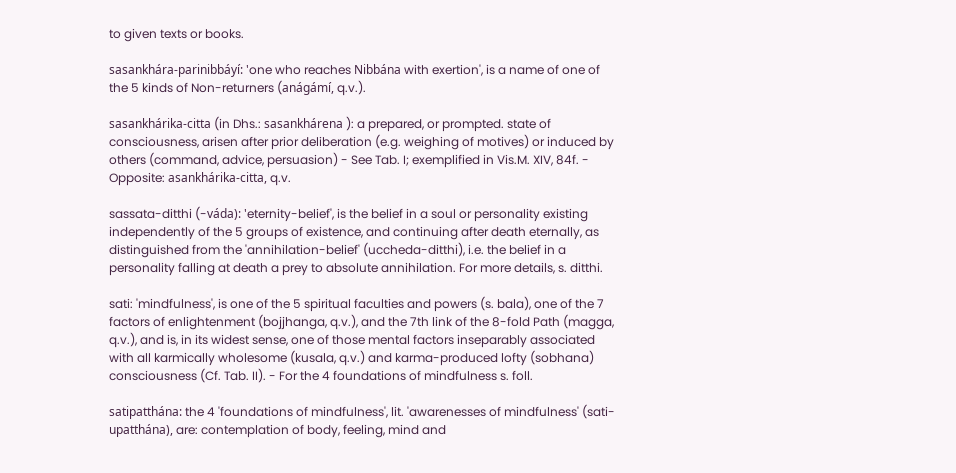to given texts or books.

sasankhára-parinibbáyí: 'one who reaches Nibbána with exertion', is a name of one of the 5 kinds of Non-returners (anágámí, q.v.).

sasankhárika-citta (in Dhs.: sasankhárena ): a prepared, or prompted. state of consciousness, arisen after prior deliberation (e.g. weighing of motives) or induced by others (command, advice, persuasion) - See Tab. I; exemplified in Vis.M. XIV, 84f. - Opposite: asankhárika-citta, q.v.

sassata-ditthi (-váda): 'eternity-belief', is the belief in a soul or personality existing independently of the 5 groups of existence, and continuing after death eternally, as distinguished from the 'annihilation-belief' (uccheda-ditthi), i.e. the belief in a personality falling at death a prey to absolute annihilation. For more details, s. ditthi.

sati: 'mindfulness', is one of the 5 spiritual faculties and powers (s. bala), one of the 7 factors of enlightenment (bojjhanga, q.v.), and the 7th link of the 8-fold Path (magga, q.v.), and is, in its widest sense, one of those mental factors inseparably associated with all karmically wholesome (kusala, q.v.) and karma-produced lofty (sobhana) consciousness (Cf. Tab. II). - For the 4 foundations of mindfulness s. foll.

satipatthána: the 4 'foundations of mindfulness', lit. 'awarenesses of mindfulness' (sati-upatthána), are: contemplation of body, feeling, mind and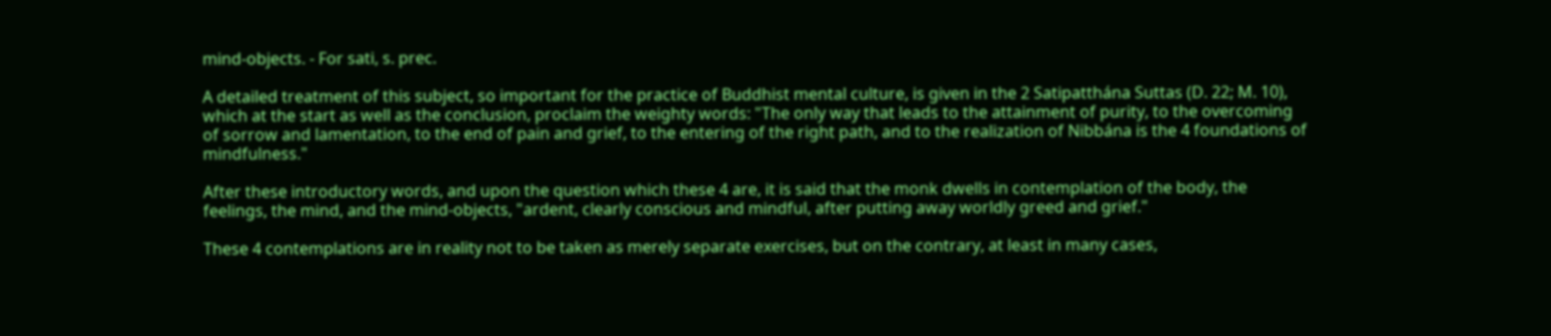mind-objects. - For sati, s. prec.

A detailed treatment of this subject, so important for the practice of Buddhist mental culture, is given in the 2 Satipatthána Suttas (D. 22; M. 10), which at the start as well as the conclusion, proclaim the weighty words: "The only way that leads to the attainment of purity, to the overcoming of sorrow and lamentation, to the end of pain and grief, to the entering of the right path, and to the realization of Nibbána is the 4 foundations of mindfulness."

After these introductory words, and upon the question which these 4 are, it is said that the monk dwells in contemplation of the body, the feelings, the mind, and the mind-objects, "ardent, clearly conscious and mindful, after putting away worldly greed and grief."

These 4 contemplations are in reality not to be taken as merely separate exercises, but on the contrary, at least in many cases,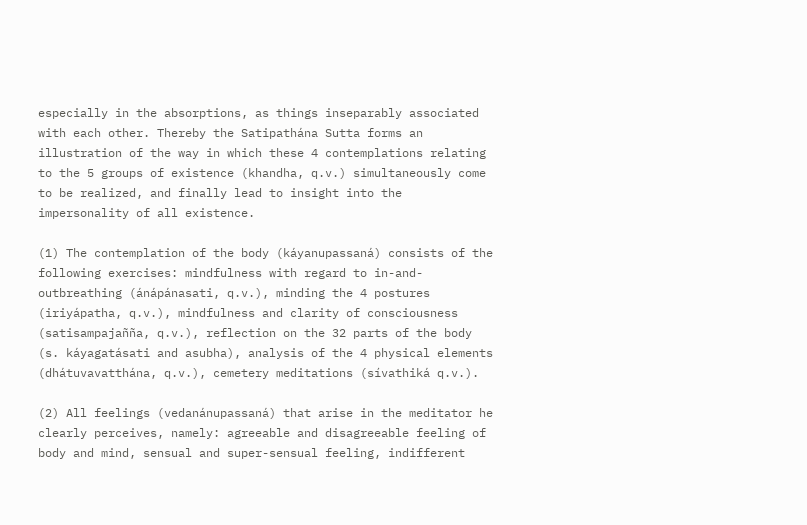especially in the absorptions, as things inseparably associated with each other. Thereby the Satipathána Sutta forms an illustration of the way in which these 4 contemplations relating to the 5 groups of existence (khandha, q.v.) simultaneously come to be realized, and finally lead to insight into the impersonality of all existence.

(1) The contemplation of the body (káyanupassaná) consists of the following exercises: mindfulness with regard to in-and-outbreathing (ánápánasati, q.v.), minding the 4 postures (iriyápatha, q.v.), mindfulness and clarity of consciousness (satisampajañña, q.v.), reflection on the 32 parts of the body (s. káyagatásati and asubha), analysis of the 4 physical elements (dhátuvavatthána, q.v.), cemetery meditations (sívathiká q.v.).

(2) All feelings (vedanánupassaná) that arise in the meditator he clearly perceives, namely: agreeable and disagreeable feeling of body and mind, sensual and super-sensual feeling, indifferent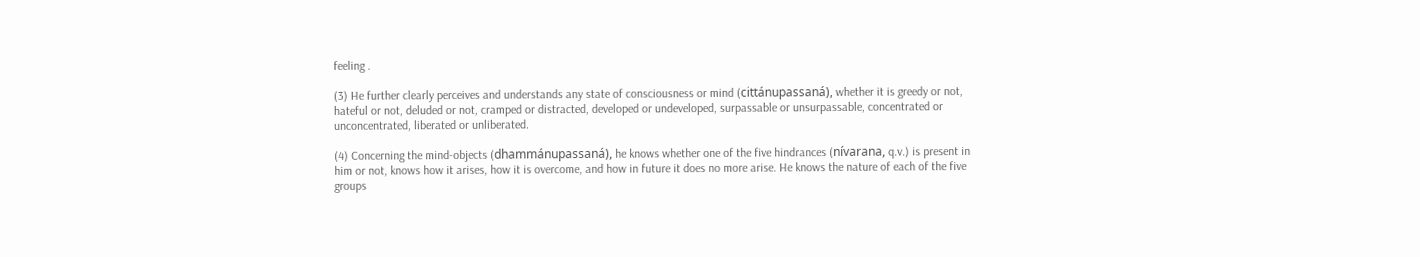feeling .

(3) He further clearly perceives and understands any state of consciousness or mind (cittánupassaná), whether it is greedy or not, hateful or not, deluded or not, cramped or distracted, developed or undeveloped, surpassable or unsurpassable, concentrated or unconcentrated, liberated or unliberated.

(4) Concerning the mind-objects (dhammánupassaná), he knows whether one of the five hindrances (nívarana, q.v.) is present in him or not, knows how it arises, how it is overcome, and how in future it does no more arise. He knows the nature of each of the five groups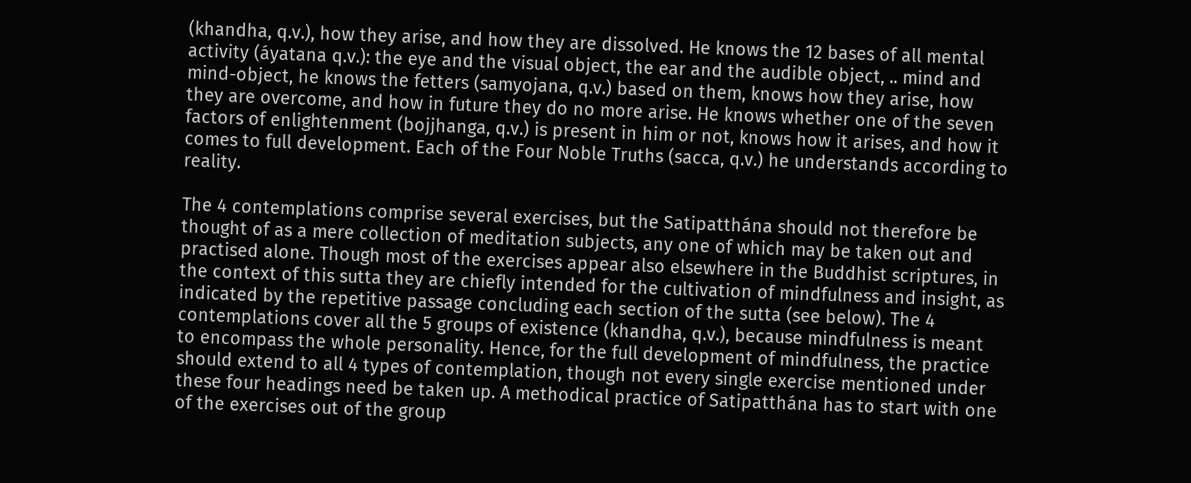(khandha, q.v.), how they arise, and how they are dissolved. He knows the 12 bases of all mental activity (áyatana q.v.): the eye and the visual object, the ear and the audible object, .. mind and mind-object, he knows the fetters (samyojana, q.v.) based on them, knows how they arise, how they are overcome, and how in future they do no more arise. He knows whether one of the seven factors of enlightenment (bojjhanga, q.v.) is present in him or not, knows how it arises, and how it comes to full development. Each of the Four Noble Truths (sacca, q.v.) he understands according to reality.

The 4 contemplations comprise several exercises, but the Satipatthána should not therefore be thought of as a mere collection of meditation subjects, any one of which may be taken out and practised alone. Though most of the exercises appear also elsewhere in the Buddhist scriptures, in the context of this sutta they are chiefly intended for the cultivation of mindfulness and insight, as indicated by the repetitive passage concluding each section of the sutta (see below). The 4 contemplations cover all the 5 groups of existence (khandha, q.v.), because mindfulness is meant to encompass the whole personality. Hence, for the full development of mindfulness, the practice should extend to all 4 types of contemplation, though not every single exercise mentioned under these four headings need be taken up. A methodical practice of Satipatthána has to start with one of the exercises out of the group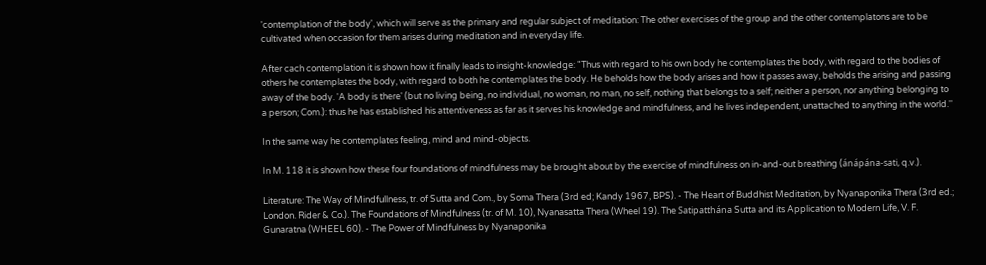'contemplation of the body', which will serve as the primary and regular subject of meditation: The other exercises of the group and the other contemplatons are to be cultivated when occasion for them arises during meditation and in everyday life.

After cach contemplation it is shown how it finally leads to insight-knowledge: "Thus with regard to his own body he contemplates the body, with regard to the bodies of others he contemplates the body, with regard to both he contemplates the body. He beholds how the body arises and how it passes away, beholds the arising and passing away of the body. 'A body is there' (but no living being, no individual, no woman, no man, no self, nothing that belongs to a self; neither a person, nor anything belonging to a person; Com.): thus he has established his attentiveness as far as it serves his knowledge and mindfulness, and he lives independent, unattached to anything in the world.''

In the same way he contemplates feeling, mind and mind-objects.

In M. 118 it is shown how these four foundations of mindfulness may be brought about by the exercise of mindfulness on in-and-out breathing (ánápána-sati, q.v.).

Literature: The Way of Mindfullness, tr. of Sutta and Com., by Soma Thera (3rd ed; Kandy 1967, BPS). - The Heart of Buddhist Meditation, by Nyanaponika Thera (3rd ed.; London. Rider & Co.). The Foundations of Mindfulness (tr. of M. 10), Nyanasatta Thera (Wheel 19). The Satipatthána Sutta and its Application to Modern Life, V. F. Gunaratna (WHEEL 60). - The Power of Mindfulness by Nyanaponika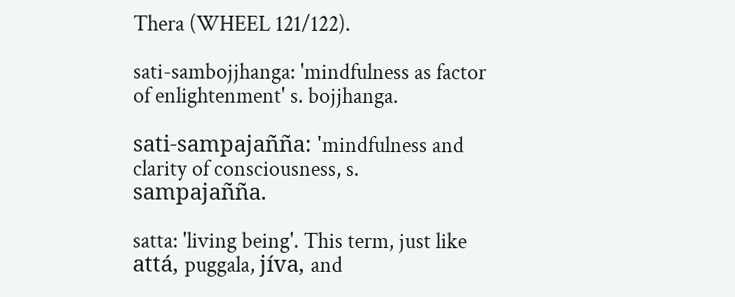Thera (WHEEL 121/122).

sati-sambojjhanga: 'mindfulness as factor of enlightenment' s. bojjhanga.

sati-sampajañña: 'mindfulness and clarity of consciousness, s. sampajañña.

satta: 'living being'. This term, just like attá, puggala, jíva, and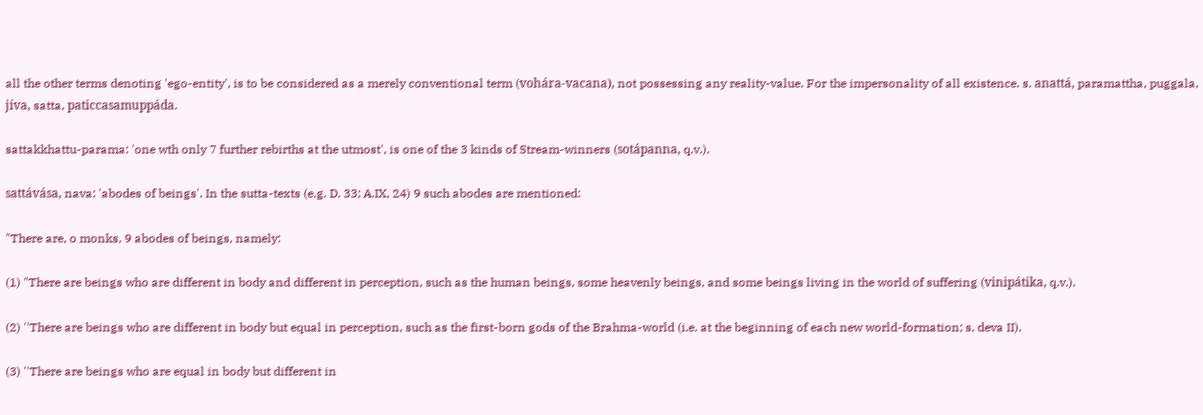all the other terms denoting 'ego-entity', is to be considered as a merely conventional term (vohára-vacana), not possessing any reality-value. For the impersonality of all existence. s. anattá, paramattha, puggala, jíva, satta, paticcasamuppáda.

sattakkhattu-parama: 'one wth only 7 further rebirths at the utmost', is one of the 3 kinds of Stream-winners (sotápanna, q.v.).

sattávása, nava: 'abodes of beings'. In the sutta-texts (e.g. D. 33; A.IX, 24) 9 such abodes are mentioned:

"There are, o monks, 9 abodes of beings, namely:

(1) "There are beings who are different in body and different in perception, such as the human beings, some heavenly beings, and some beings living in the world of suffering (vinipátika, q.v.).

(2) ''There are beings who are different in body but equal in perception, such as the first-born gods of the Brahma-world (i.e. at the beginning of each new world-formation; s. deva II).

(3) ''There are beings who are equal in body but different in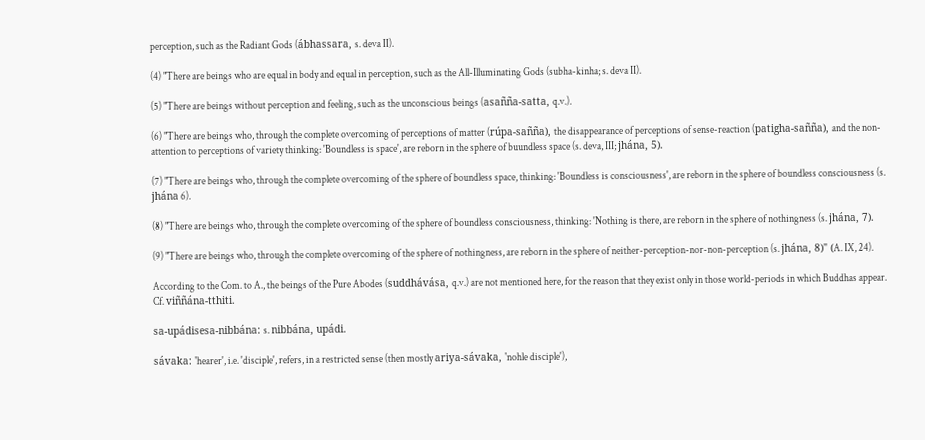perception, such as the Radiant Gods (ábhassara, s. deva II).

(4) "There are beings who are equal in body and equal in perception, such as the All-Illuminating Gods (subha-kinha; s. deva II).

(5) "There are beings without perception and feeling, such as the unconscious beings (asañña-satta, q.v.).

(6) "There are beings who, through the complete overcoming of perceptions of matter (rúpa-sañña), the disappearance of perceptions of sense-reaction (patigha-sañña), and the non-attention to perceptions of variety thinking: 'Boundless is space', are reborn in the sphere of buundless space (s. deva, III; jhána, 5).

(7) "There are beings who, through the complete overcoming of the sphere of boundless space, thinking: 'Boundless is consciousness', are reborn in the sphere of boundless consciousness (s. jhána 6).

(8) "There are beings who, through the complete overcoming of the sphere of boundless consciousness, thinking: 'Nothing is there, are reborn in the sphere of nothingness (s. jhána, 7).

(9) "There are beings who, through the complete overcoming of the sphere of nothingness, are reborn in the sphere of neither-perception-nor-non-perception (s. jhána, 8)" (A. IX, 24).

According to the Com. to A., the beings of the Pure Abodes (suddhávása, q.v.) are not mentioned here, for the reason that they exist only in those world-periods in which Buddhas appear. Cf. viññána-tthiti.

sa-upádisesa-nibbána: s. nibbána, upádi.

sávaka: 'hearer', i.e. 'disciple', refers, in a restricted sense (then mostly ariya-sávaka, 'nohle disciple'),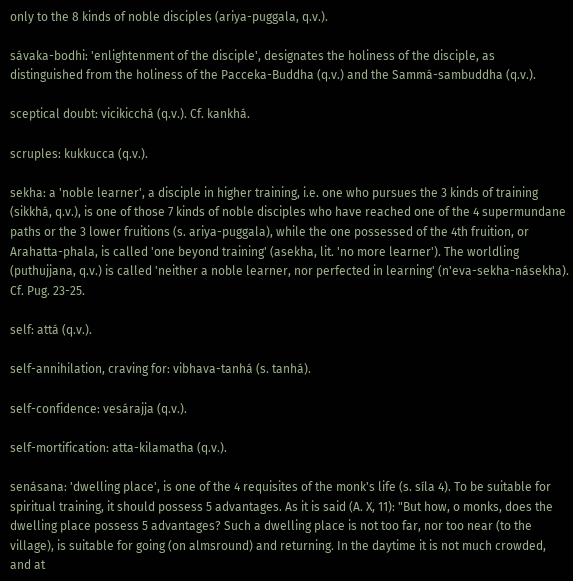only to the 8 kinds of noble disciples (ariya-puggala, q.v.).

sávaka-bodhi: 'enlightenment of the disciple', designates the holiness of the disciple, as distinguished from the holiness of the Pacceka-Buddha (q.v.) and the Sammá-sambuddha (q.v.).

sceptical doubt: vicikicchá (q.v.). Cf. kankhá.

scruples: kukkucca (q.v.).

sekha: a 'noble learner', a disciple in higher training, i.e. one who pursues the 3 kinds of training (sikkhá, q.v.), is one of those 7 kinds of noble disciples who have reached one of the 4 supermundane paths or the 3 lower fruitions (s. ariya-puggala), while the one possessed of the 4th fruition, or Arahatta-phala, is called 'one beyond training' (asekha, lit. 'no more learner'). The worldling (puthujjana, q.v.) is called 'neither a noble learner, nor perfected in learning' (n'eva-sekha-násekha). Cf. Pug. 23-25.

self: attá (q.v.).

self-annihilation, craving for: vibhava-tanhá (s. tanhá).

self-confidence: vesárajja (q.v.).

self-mortification: atta-kilamatha (q.v.).

senásana: 'dwelling place', is one of the 4 requisites of the monk's life (s. síla 4). To be suitable for spiritual training, it should possess 5 advantages. As it is said (A. X, 11): "But how, o monks, does the dwelling place possess 5 advantages? Such a dwelling place is not too far, nor too near (to the village), is suitable for going (on almsround) and returning. In the daytime it is not much crowded, and at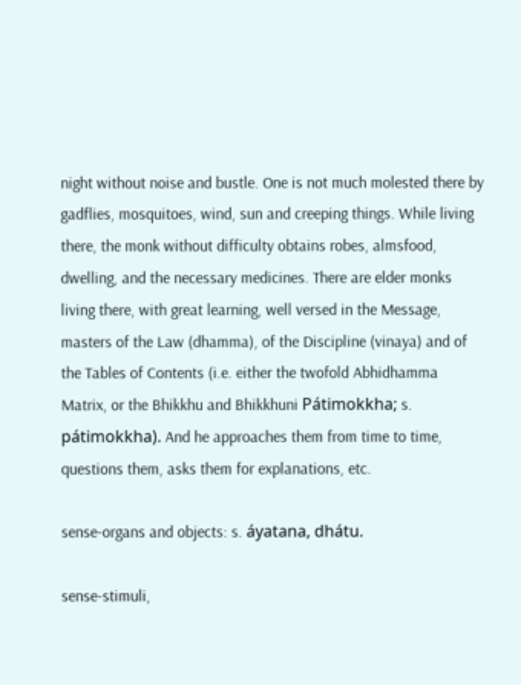night without noise and bustle. One is not much molested there by gadflies, mosquitoes, wind, sun and creeping things. While living there, the monk without difficulty obtains robes, almsfood, dwelling, and the necessary medicines. There are elder monks living there, with great learning, well versed in the Message, masters of the Law (dhamma), of the Discipline (vinaya) and of the Tables of Contents (i.e. either the twofold Abhidhamma Matrix, or the Bhikkhu and Bhikkhuni Pátimokkha; s. pátimokkha). And he approaches them from time to time, questions them, asks them for explanations, etc.

sense-organs and objects: s. áyatana, dhátu.

sense-stimuli,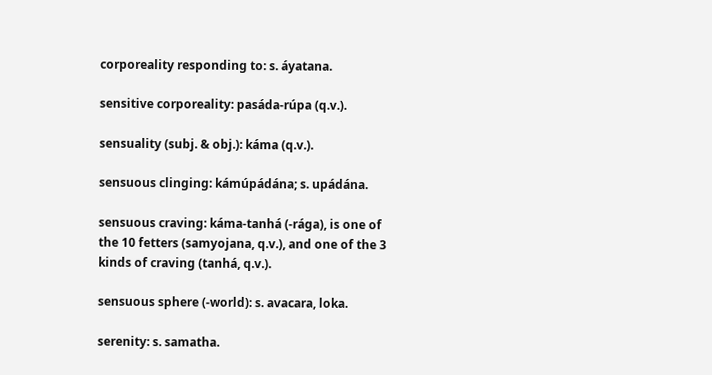corporeality responding to: s. áyatana.

sensitive corporeality: pasáda-rúpa (q.v.).

sensuality (subj. & obj.): káma (q.v.).

sensuous clinging: kámúpádána; s. upádána.

sensuous craving: káma-tanhá (-rága), is one of the 10 fetters (samyojana, q.v.), and one of the 3 kinds of craving (tanhá, q.v.).

sensuous sphere (-world): s. avacara, loka.

serenity: s. samatha.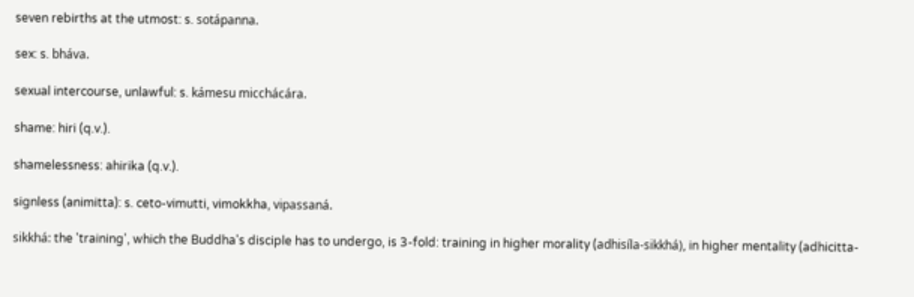seven rebirths at the utmost: s. sotápanna.

sex: s. bháva.

sexual intercourse, unlawful: s. kámesu micchácára.

shame: hiri (q.v.).

shamelessness: ahirika (q.v.).

signless (animitta): s. ceto-vimutti, vimokkha, vipassaná.

sikkhá: the 'training', which the Buddha's disciple has to undergo, is 3-fold: training in higher morality (adhisíla-sikkhá), in higher mentality (adhicitta-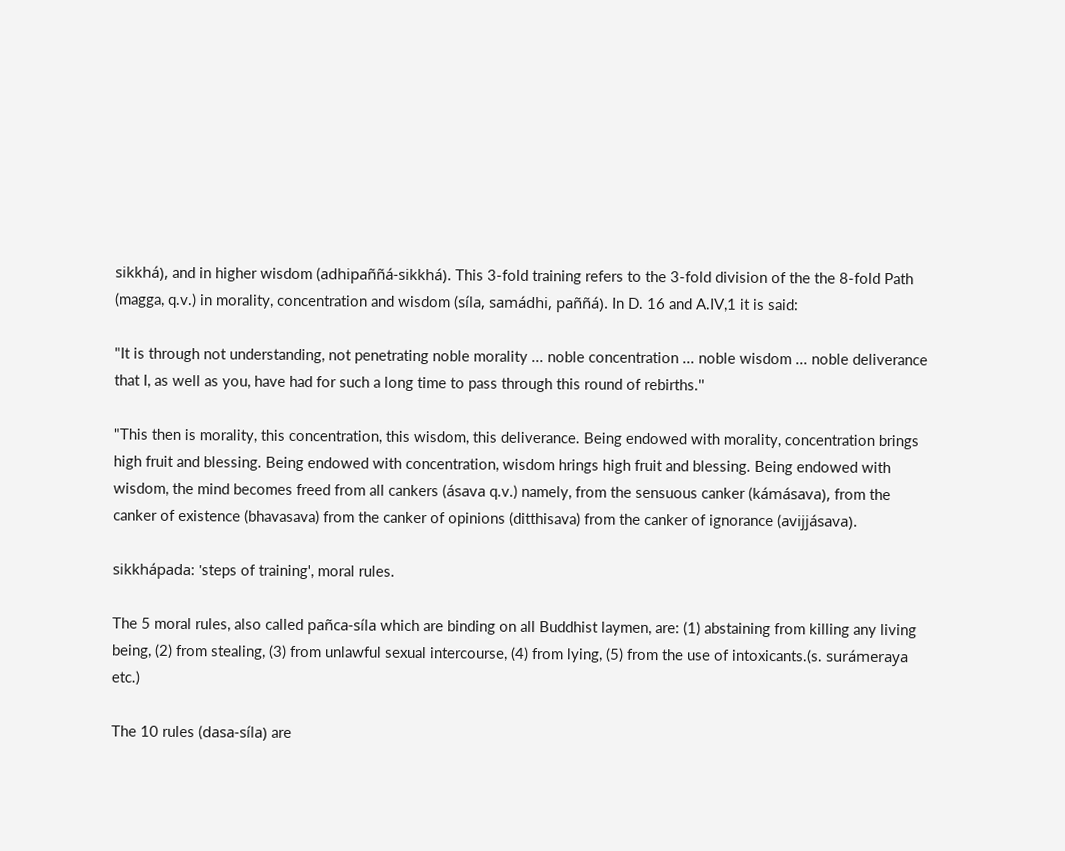sikkhá), and in higher wisdom (adhipaññá-sikkhá). This 3-fold training refers to the 3-fold division of the the 8-fold Path (magga, q.v.) in morality, concentration and wisdom (síla, samádhi, paññá). In D. 16 and A.IV,1 it is said:

"It is through not understanding, not penetrating noble morality ... noble concentration ... noble wisdom ... noble deliverance that I, as well as you, have had for such a long time to pass through this round of rebirths.''

"This then is morality, this concentration, this wisdom, this deliverance. Being endowed with morality, concentration brings high fruit and blessing. Being endowed with concentration, wisdom hrings high fruit and blessing. Being endowed with wisdom, the mind becomes freed from all cankers (ásava q.v.) namely, from the sensuous canker (kámásava), from the canker of existence (bhavasava) from the canker of opinions (ditthisava) from the canker of ignorance (avijjásava).

sikkhápada: 'steps of training', moral rules.

The 5 moral rules, also called pañca-síla which are binding on all Buddhist laymen, are: (1) abstaining from killing any living being, (2) from stealing, (3) from unlawful sexual intercourse, (4) from lying, (5) from the use of intoxicants.(s. surámeraya etc.)

The 10 rules (dasa-síla) are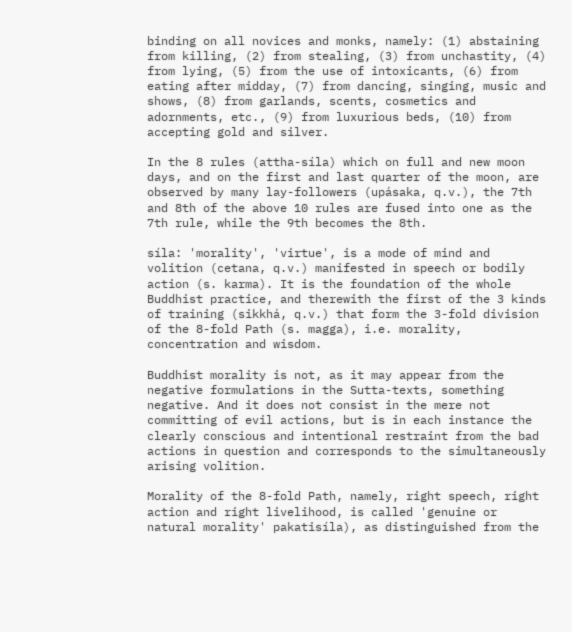binding on all novices and monks, namely: (1) abstaining from killing, (2) from stealing, (3) from unchastity, (4) from lying, (5) from the use of intoxicants, (6) from eating after midday, (7) from dancing, singing, music and shows, (8) from garlands, scents, cosmetics and adornments, etc., (9) from luxurious beds, (10) from accepting gold and silver.

In the 8 rules (attha-síla) which on full and new moon days, and on the first and last quarter of the moon, are observed by many lay-followers (upásaka, q.v.), the 7th and 8th of the above 10 rules are fused into one as the 7th rule, while the 9th becomes the 8th.

síla: 'morality', 'virtue', is a mode of mind and volition (cetana, q.v.) manifested in speech or bodily action (s. karma). It is the foundation of the whole Buddhist practice, and therewith the first of the 3 kinds of training (sikkhá, q.v.) that form the 3-fold division of the 8-fold Path (s. magga), i.e. morality, concentration and wisdom.

Buddhist morality is not, as it may appear from the negative formulations in the Sutta-texts, something negative. And it does not consist in the mere not committing of evil actions, but is in each instance the clearly conscious and intentional restraint from the bad actions in question and corresponds to the simultaneously arising volition.

Morality of the 8-fold Path, namely, right speech, right action and right livelihood, is called 'genuine or natural morality' pakatisíla), as distinguished from the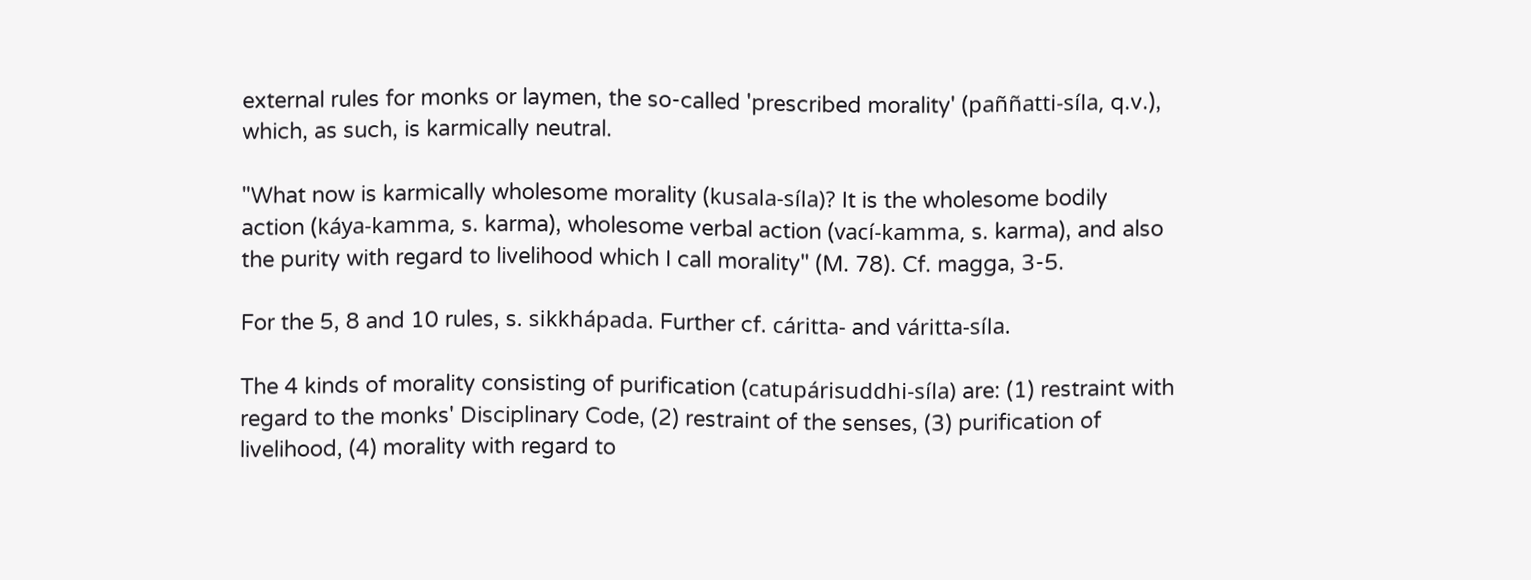external rules for monks or laymen, the so-called 'prescribed morality' (paññatti-síla, q.v.), which, as such, is karmically neutral.

"What now is karmically wholesome morality (kusala-síla)? It is the wholesome bodily action (káya-kamma, s. karma), wholesome verbal action (vací-kamma, s. karma), and also the purity with regard to livelihood which I call morality" (M. 78). Cf. magga, 3-5.

For the 5, 8 and 10 rules, s. sikkhápada. Further cf. cáritta- and váritta-síla.

The 4 kinds of morality consisting of purification (catupárisuddhi-síla) are: (1) restraint with regard to the monks' Disciplinary Code, (2) restraint of the senses, (3) purification of livelihood, (4) morality with regard to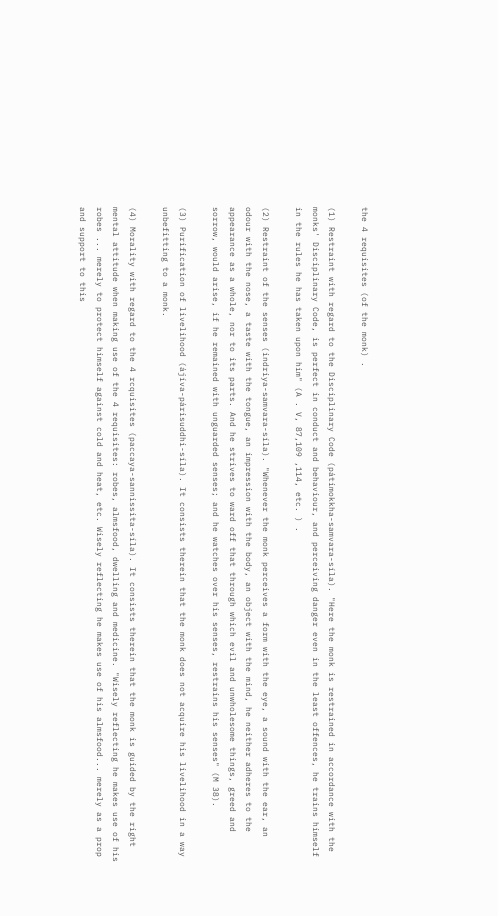the 4 requisites (of the monk) .

(1) Restraint with regard to the Disciplinary Code (pátimokkha-samvara-síla). "Here the monk is restrained in accordance with the monks' Disciplinary Code, is perfect in conduct and behaviour, and perceiving danger even in the least offences, he trains himself in the rules he has taken upon him" (A . V, 87,109 ,114, etc. ) .

(2) Restraint of the senses (indriya-samvara-síla). "Whenever the monk perceives a form with the eye, a sound with the ear, an odour with the nose, a taste with the tongue, an impression with the body, an object with the mind, he neither adheres to the appearance as a whole, nor to its parts. And he strives to ward off that through which evil and unwholesome things, greed and sorrow, would arise, if he remained with unguarded senses; and he watches over his senses, restrains his senses" (M 38).

(3) Purification of livelihood (ájíva-párisuddhi-síla). It consists therein that the monk does not acquire his livelihood in a way unbefitting to a monk.

(4) Morality with regard to the 4 rcquisites (paccaya-sannissita-síla). It consists therein that the monk is guided by the right mental attitude when making use of the 4 requisites: robes, almsfood, dwelling and medicine. "Wisely reflecting he makes use of his robes ... merely to protect himself against cold and heat, etc. Wisely reflecting he makes use of his almsfood... merely as a prop and support to this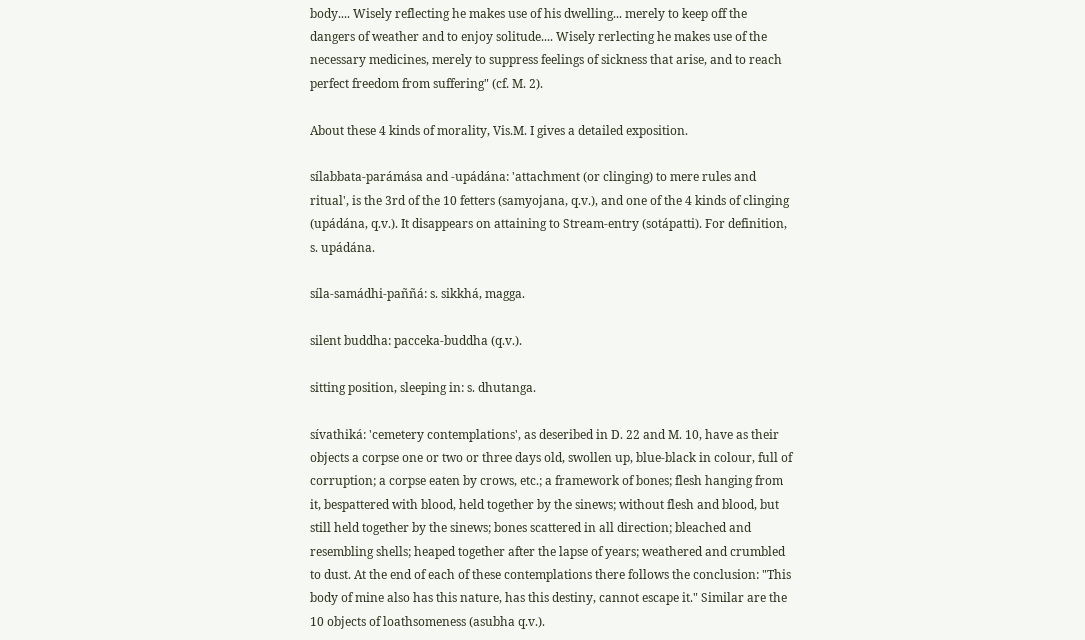body.... Wisely reflecting he makes use of his dwelling... merely to keep off the dangers of weather and to enjoy solitude.... Wisely rerlecting he makes use of the necessary medicines, merely to suppress feelings of sickness that arise, and to reach perfect freedom from suffering" (cf. M. 2).

About these 4 kinds of morality, Vis.M. I gives a detailed exposition.

sílabbata-parámása and -upádána: 'attachment (or clinging) to mere rules and ritual', is the 3rd of the 10 fetters (samyojana, q.v.), and one of the 4 kinds of clinging (upádána, q.v.). It disappears on attaining to Stream-entry (sotápatti). For definition, s. upádána.

síla-samádhi-paññá: s. sikkhá, magga.

silent buddha: pacceka-buddha (q.v.).

sitting position, sleeping in: s. dhutanga.

sívathiká: 'cemetery contemplations', as deseribed in D. 22 and M. 10, have as their objects a corpse one or two or three days old, swollen up, blue-black in colour, full of corruption; a corpse eaten by crows, etc.; a framework of bones; flesh hanging from it, bespattered with blood, held together by the sinews; without flesh and blood, but still held together by the sinews; bones scattered in all direction; bleached and resembling shells; heaped together after the lapse of years; weathered and crumbled to dust. At the end of each of these contemplations there follows the conclusion: "This body of mine also has this nature, has this destiny, cannot escape it." Similar are the 10 objects of loathsomeness (asubha q.v.).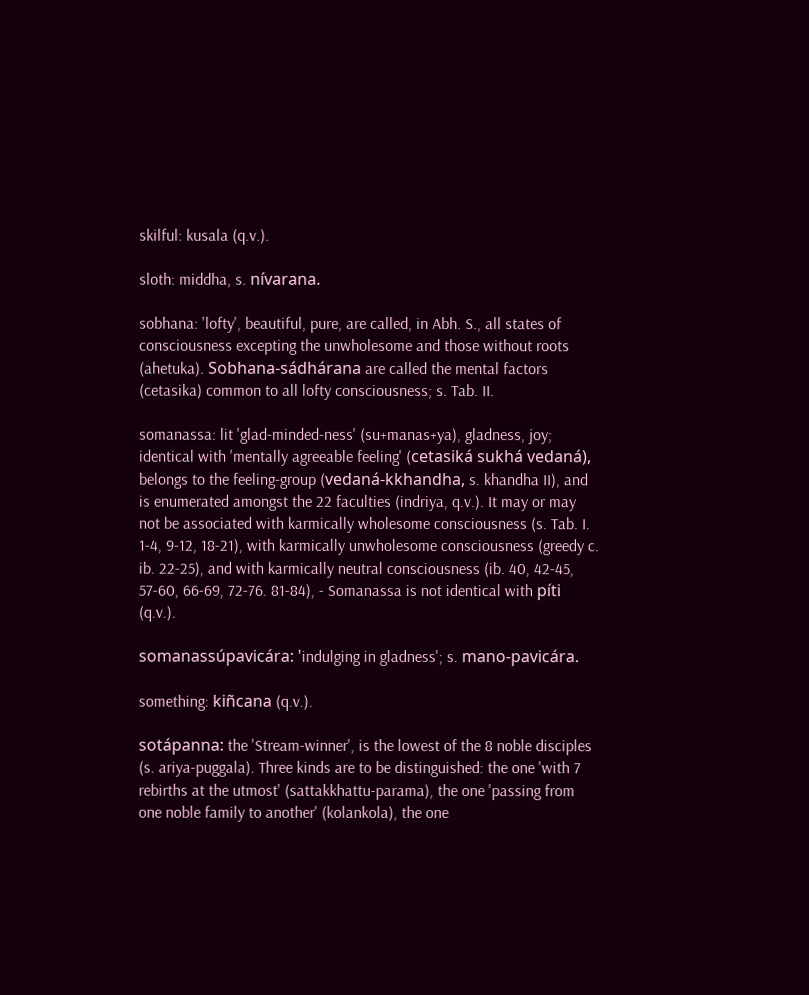skilful: kusala (q.v.).

sloth: middha, s. nívarana.

sobhana: 'lofty', beautiful, pure, are called, in Abh. S., all states of consciousness excepting the unwholesome and those without roots (ahetuka). Sobhana-sádhárana are called the mental factors (cetasika) common to all lofty consciousness; s. Tab. II.

somanassa: lit 'glad-minded-ness' (su+manas+ya), gladness, joy; identical with 'mentally agreeable feeling' (cetasiká sukhá vedaná), belongs to the feeling-group (vedaná-kkhandha, s. khandha II), and is enumerated amongst the 22 faculties (indriya, q.v.). It may or may not be associated with karmically wholesome consciousness (s. Tab. I. 1-4, 9-12, 18-21), with karmically unwholesome consciousness (greedy c. ib. 22-25), and with karmically neutral consciousness (ib. 40, 42-45, 57-60, 66-69, 72-76. 81-84), - Somanassa is not identical with píti (q.v.).

somanassúpavicára: 'indulging in gladness'; s. mano-pavicára.

something: kiñcana (q.v.).

sotápanna: the 'Stream-winner', is the lowest of the 8 noble disciples (s. ariya-puggala). Three kinds are to be distinguished: the one 'with 7 rebirths at the utmost' (sattakkhattu-parama), the one 'passing from one noble family to another' (kolankola), the one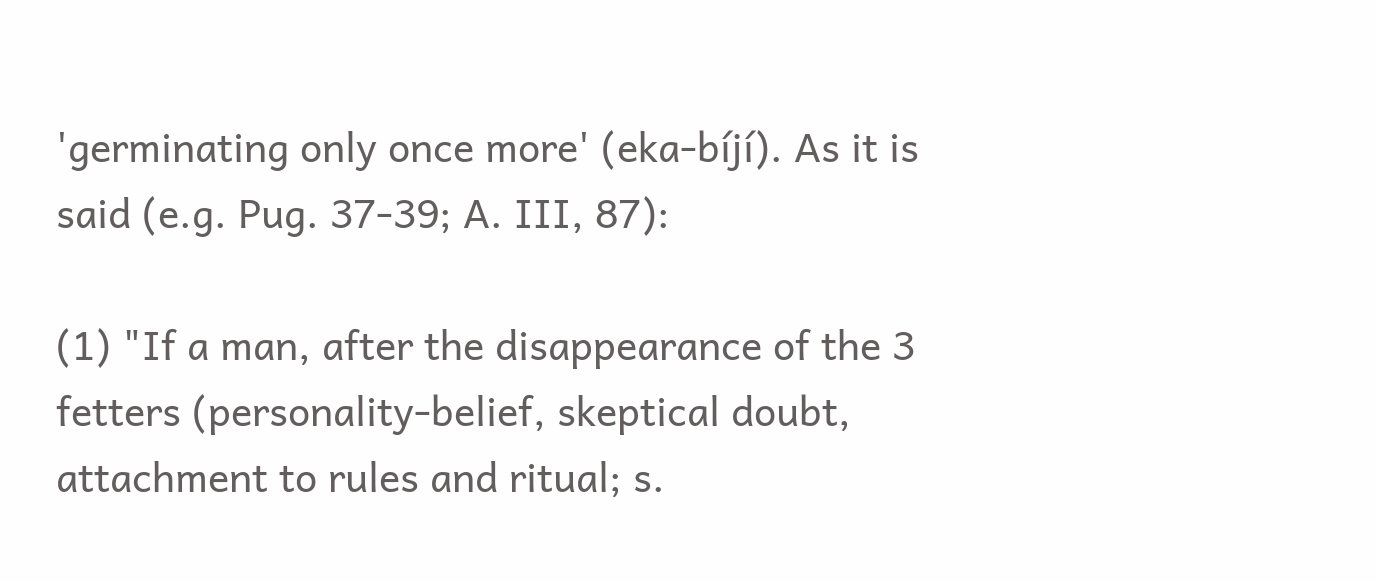'germinating only once more' (eka-bíjí). As it is said (e.g. Pug. 37-39; A. III, 87):

(1) "If a man, after the disappearance of the 3 fetters (personality-belief, skeptical doubt, attachment to rules and ritual; s.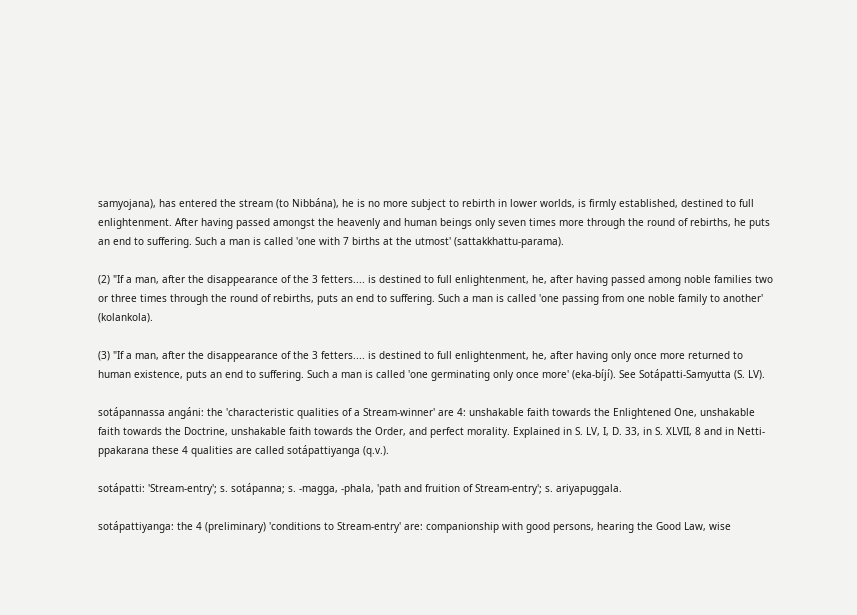samyojana), has entered the stream (to Nibbána), he is no more subject to rebirth in lower worlds, is firmly established, destined to full enlightenment. After having passed amongst the heavenly and human beings only seven times more through the round of rebirths, he puts an end to suffering. Such a man is called 'one with 7 births at the utmost' (sattakkhattu-parama).

(2) "If a man, after the disappearance of the 3 fetters.... is destined to full enlightenment, he, after having passed among noble families two or three times through the round of rebirths, puts an end to suffering. Such a man is called 'one passing from one noble family to another' (kolankola).

(3) "If a man, after the disappearance of the 3 fetters.... is destined to full enlightenment, he, after having only once more returned to human existence, puts an end to suffering. Such a man is called 'one germinating only once more' (eka-bíjí). See Sotápatti-Samyutta (S. LV).

sotápannassa angáni: the 'characteristic qualities of a Stream-winner' are 4: unshakable faith towards the Enlightened One, unshakable faith towards the Doctrine, unshakable faith towards the Order, and perfect morality. Explained in S. LV, I, D. 33, in S. XLVII, 8 and in Netti-ppakarana these 4 qualities are called sotápattiyanga (q.v.).

sotápatti: 'Stream-entry'; s. sotápanna; s. -magga, -phala, 'path and fruition of Stream-entry'; s. ariyapuggala.

sotápattiyanga: the 4 (preliminary) 'conditions to Stream-entry' are: companionship with good persons, hearing the Good Law, wise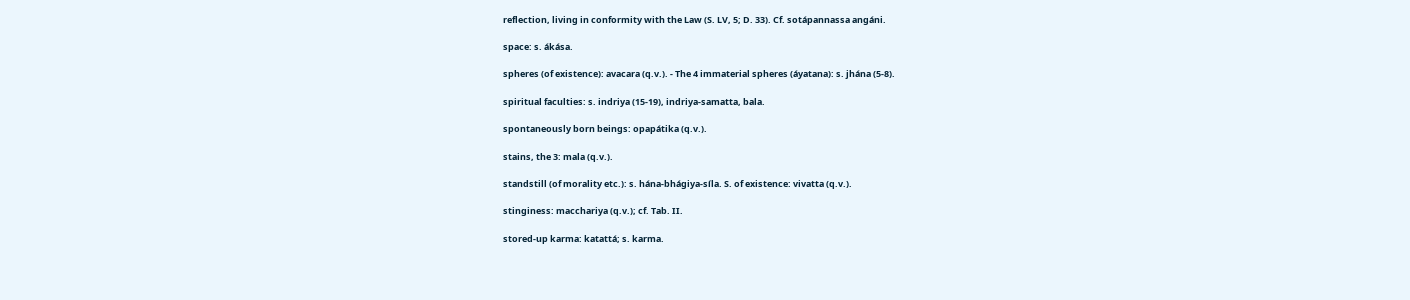reflection, living in conformity with the Law (S. LV, 5; D. 33). Cf. sotápannassa angáni.

space: s. ákása.

spheres (of existence): avacara (q.v.). - The 4 immaterial spheres (áyatana): s. jhána (5-8).

spiritual faculties: s. indriya (15-19), indriya-samatta, bala.

spontaneously born beings: opapátika (q.v.).

stains, the 3: mala (q.v.).

standstill (of morality etc.): s. hána-bhágiya-síla. S. of existence: vivatta (q.v.).

stinginess: macchariya (q.v.); cf. Tab. II.

stored-up karma: katattá; s. karma.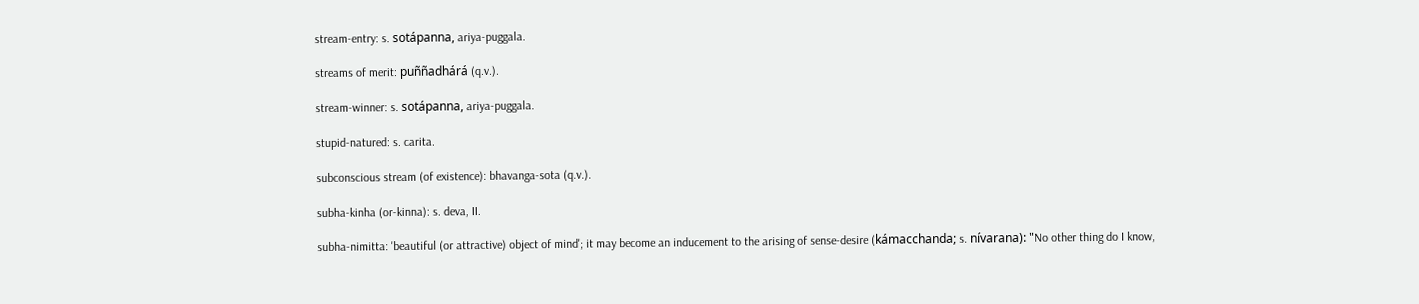stream-entry: s. sotápanna, ariya-puggala.

streams of merit: puññadhárá (q.v.).

stream-winner: s. sotápanna, ariya-puggala.

stupid-natured: s. carita.

subconscious stream (of existence): bhavanga-sota (q.v.).

subha-kinha (or-kinna): s. deva, II.

subha-nimitta: 'beautiful (or attractive) object of mind'; it may become an inducement to the arising of sense-desire (kámacchanda; s. nívarana): "No other thing do I know,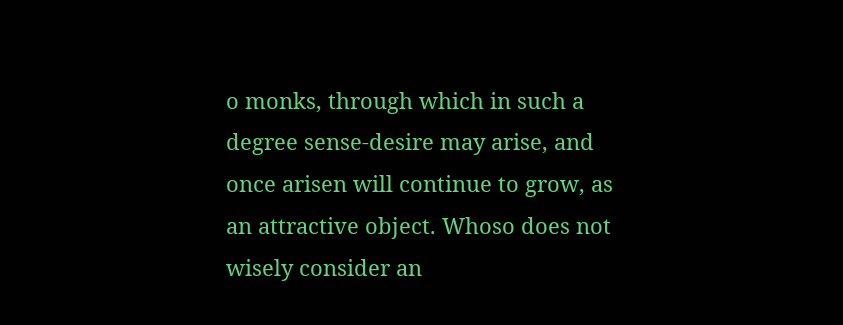o monks, through which in such a degree sense-desire may arise, and once arisen will continue to grow, as an attractive object. Whoso does not wisely consider an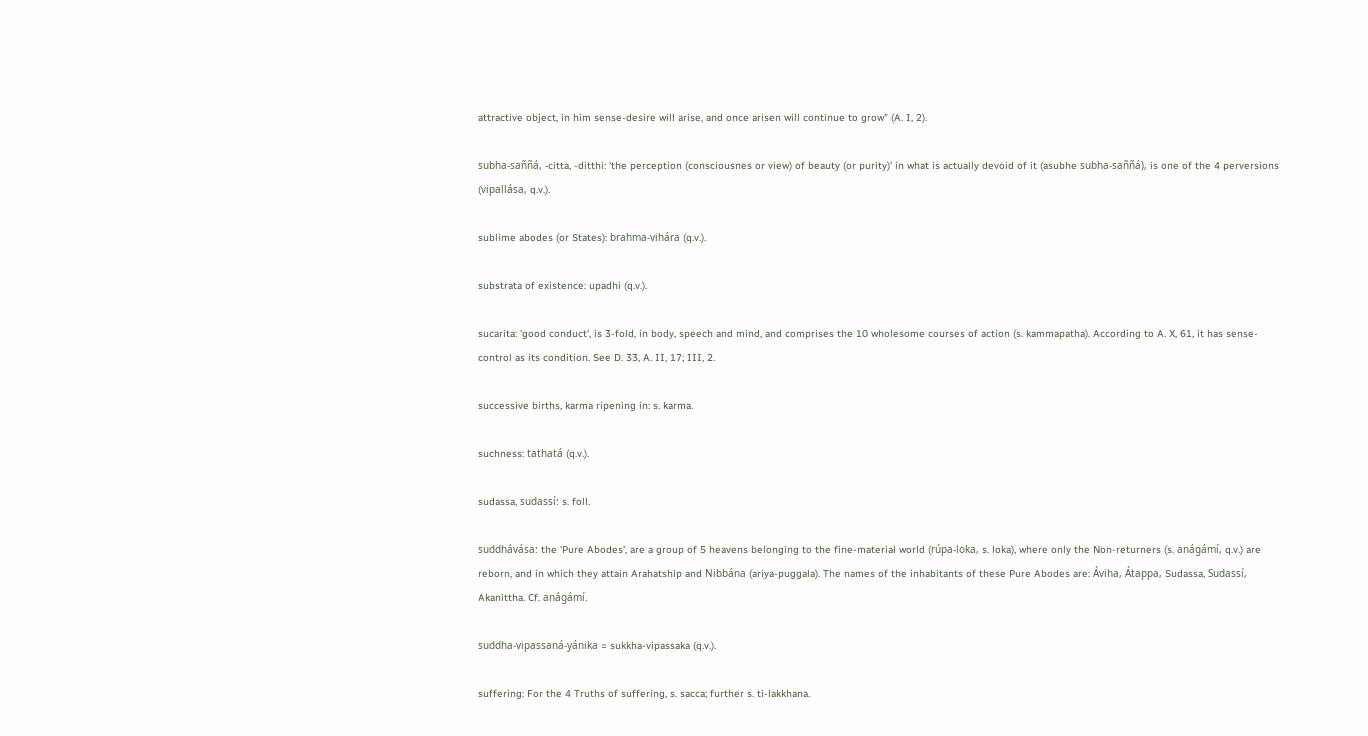attractive object, in him sense-desire will arise, and once arisen will continue to grow" (A. I, 2).

subha-saññá, -citta, -ditthi: 'the perception (consciousnes or view) of beauty (or purity)' in what is actually devoid of it (asubhe subha-saññá), is one of the 4 perversions (vipallása, q.v.).

sublime abodes (or States): brahma-vihára (q.v.).

substrata of existence: upadhi (q.v.).

sucarita: 'good conduct', is 3-fold, in body, speech and mind, and comprises the 10 wholesome courses of action (s. kammapatha). According to A. X, 61, it has sense-control as its condition. See D. 33, A. II, 17; III, 2.

successive births, karma ripening in: s. karma.

suchness: tathatá (q.v.).

sudassa, sudassí: s. foll.

suddhávása: the 'Pure Abodes', are a group of 5 heavens belonging to the fine-material world (rúpa-loka, s. loka), where only the Non-returners (s. anágámí, q.v.) are reborn, and in which they attain Arahatship and Nibbána (ariya-puggala). The names of the inhabitants of these Pure Abodes are: Áviha, Átappa, Sudassa, Sudassí, Akanittha. Cf. anágámí.

suddha-vipassaná-yánika = sukkha-vipassaka (q.v.).

suffering: For the 4 Truths of suffering, s. sacca; further s. ti-lakkhana.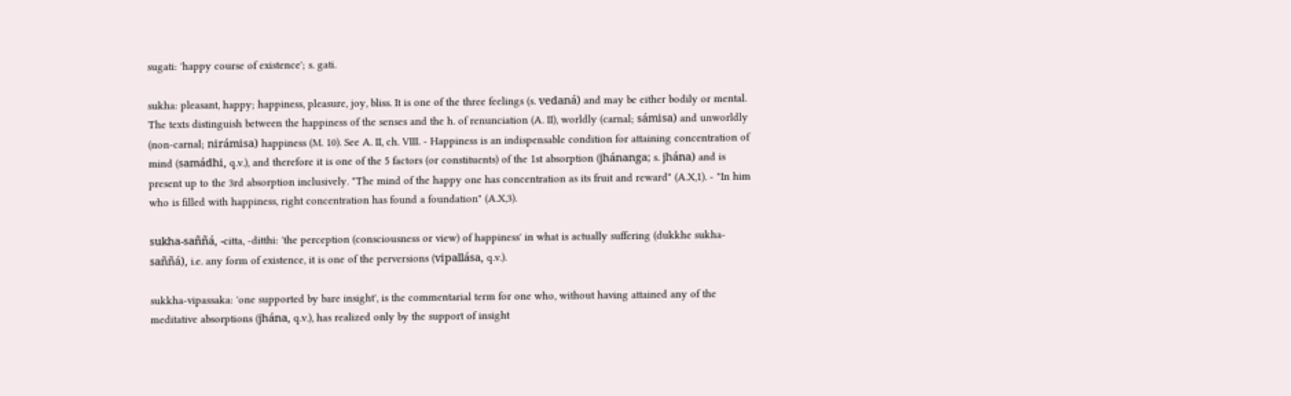sugati: 'happy course of existence'; s. gati.

sukha: pleasant, happy; happiness, pleasure, joy, bliss. It is one of the three feelings (s. vedaná) and may be either bodily or mental. The texts distinguish between the happiness of the senses and the h. of renunciation (A. II), worldly (carnal; sámisa) and unworldly (non-carnal; nirámisa) happiness (M. 10). See A. II, ch. VIII. - Happiness is an indispensable condition for attaining concentration of mind (samádhi, q.v.), and therefore it is one of the 5 factors (or constituents) of the 1st absorption (jhánanga; s. jhána) and is present up to the 3rd absorption inclusively. "The mind of the happy one has concentration as its fruit and reward" (A.X,1). - "In him who is filled with happiness, right concentration has found a foundation" (A.X,3).

sukha-saññá, -citta, -ditthi: 'the perception (consciousness or view) of happiness' in what is actually suffering (dukkhe sukha-saññá), i.e. any form of existence, it is one of the perversions (vipallása, q.v.).

sukkha-vipassaka: 'one supported by bare insight', is the commentarial term for one who, without having attained any of the meditative absorptions (jhána, q.v.), has realized only by the support of insight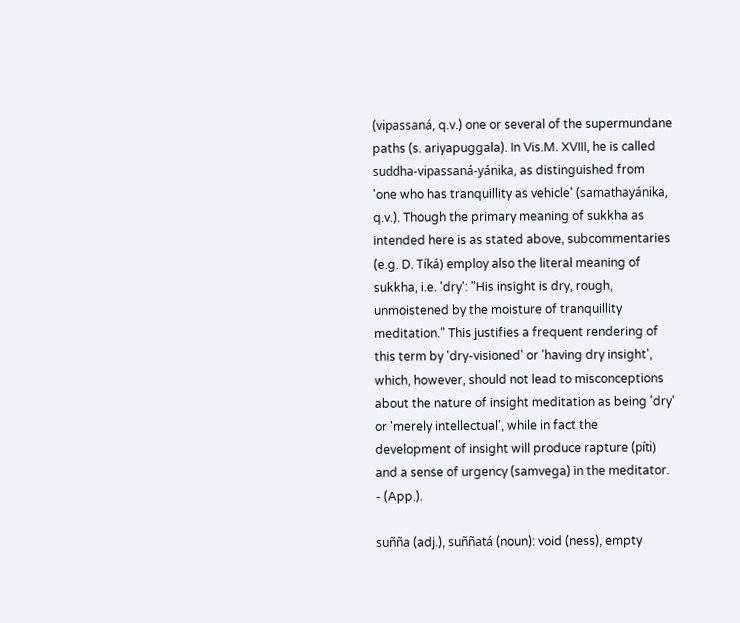(vipassaná, q.v.) one or several of the supermundane paths (s. ariyapuggala). In Vis.M. XVIII, he is called suddha-vipassaná-yánika, as distinguished from 'one who has tranquillity as vehicle' (samathayánika, q.v.). Though the primary meaning of sukkha as intended here is as stated above, subcommentaries (e.g. D. Tíká) employ also the literal meaning of sukkha, i.e. 'dry': "His insight is dry, rough, unmoistened by the moisture of tranquillity meditation." This justifies a frequent rendering of this term by 'dry-visioned' or 'having dry insight', which, however, should not lead to misconceptions about the nature of insight meditation as being 'dry' or 'merely intellectual', while in fact the development of insight will produce rapture (píti) and a sense of urgency (samvega) in the meditator. - (App.).

suñña (adj.), suññatá (noun): void (ness), empty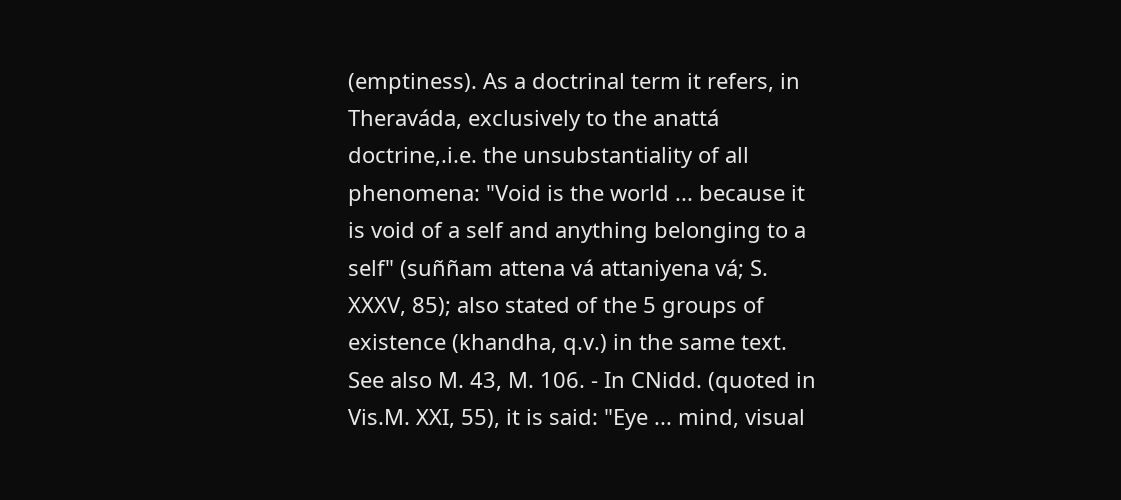(emptiness). As a doctrinal term it refers, in Theraváda, exclusively to the anattá doctrine,.i.e. the unsubstantiality of all phenomena: "Void is the world ... because it is void of a self and anything belonging to a self" (suññam attena vá attaniyena vá; S. XXXV, 85); also stated of the 5 groups of existence (khandha, q.v.) in the same text. See also M. 43, M. 106. - In CNidd. (quoted in Vis.M. XXI, 55), it is said: "Eye ... mind, visual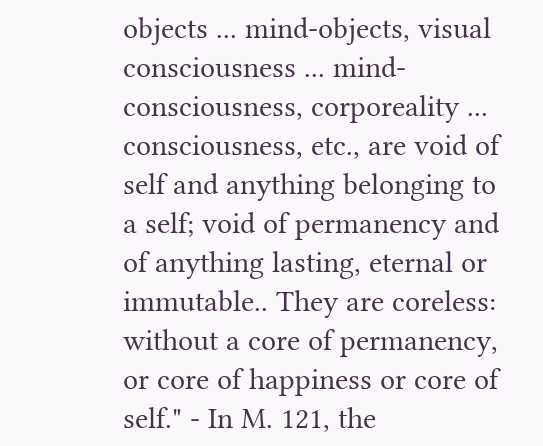objects ... mind-objects, visual consciousness ... mind-consciousness, corporeality ... consciousness, etc., are void of self and anything belonging to a self; void of permanency and of anything lasting, eternal or immutable.. They are coreless: without a core of permanency, or core of happiness or core of self." - In M. 121, the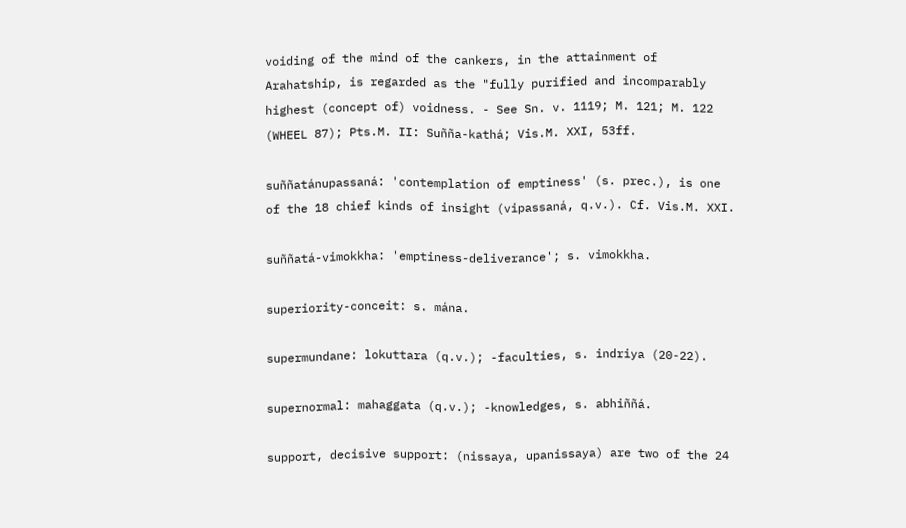voiding of the mind of the cankers, in the attainment of Arahatship, is regarded as the "fully purified and incomparably highest (concept of) voidness. - See Sn. v. 1119; M. 121; M. 122 (WHEEL 87); Pts.M. II: Suñña-kathá; Vis.M. XXI, 53ff.

suññatánupassaná: 'contemplation of emptiness' (s. prec.), is one of the 18 chief kinds of insight (vipassaná, q.v.). Cf. Vis.M. XXI.

suññatá-vimokkha: 'emptiness-deliverance'; s. vimokkha.

superiority-conceit: s. mána.

supermundane: lokuttara (q.v.); -faculties, s. indriya (20-22).

supernormal: mahaggata (q.v.); -knowledges, s. abhiññá.

support, decisive support: (nissaya, upanissaya) are two of the 24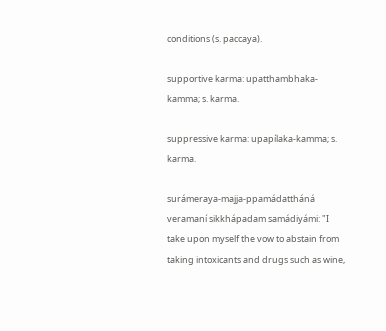conditions (s. paccaya).

supportive karma: upatthambhaka-kamma; s. karma.

suppressive karma: upapílaka-kamma; s. karma.

surámeraya-majja-ppamádattháná veramaní sikkhápadam samádiyámi: "I take upon myself the vow to abstain from taking intoxicants and drugs such as wine,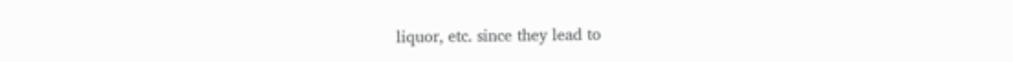liquor, etc. since they lead to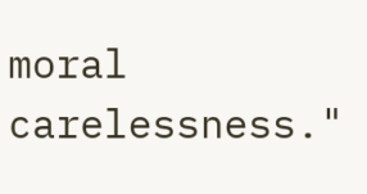moral carelessness."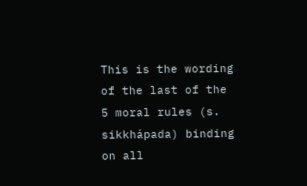This is the wording of the last of the 5 moral rules (s. sikkhápada) binding on all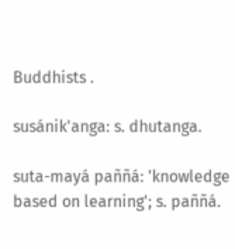Buddhists .

susánik'anga: s. dhutanga.

suta-mayá paññá: 'knowledge based on learning'; s. paññá.